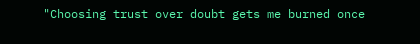"Choosing trust over doubt gets me burned once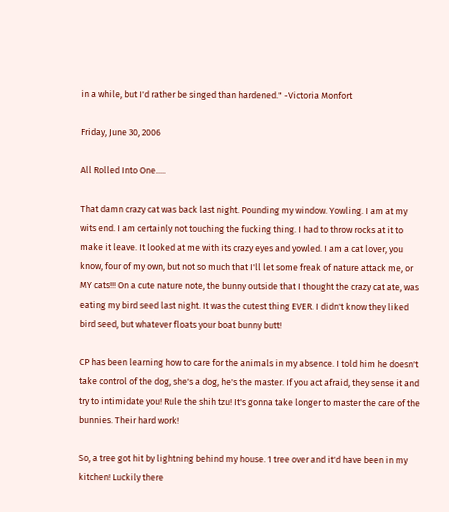in a while, but I'd rather be singed than hardened." -Victoria Monfort

Friday, June 30, 2006

All Rolled Into One.....

That damn crazy cat was back last night. Pounding my window. Yowling. I am at my wits end. I am certainly not touching the fucking thing. I had to throw rocks at it to make it leave. It looked at me with its crazy eyes and yowled. I am a cat lover, you know, four of my own, but not so much that I'll let some freak of nature attack me, or MY cats!!! On a cute nature note, the bunny outside that I thought the crazy cat ate, was eating my bird seed last night. It was the cutest thing EVER. I didn't know they liked bird seed, but whatever floats your boat bunny butt!

CP has been learning how to care for the animals in my absence. I told him he doesn't take control of the dog, she's a dog, he's the master. If you act afraid, they sense it and try to intimidate you! Rule the shih tzu! It's gonna take longer to master the care of the bunnies. Their hard work!

So, a tree got hit by lightning behind my house. 1 tree over and it'd have been in my kitchen! Luckily there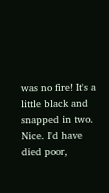was no fire! It's a little black and snapped in two. Nice. I'd have died poor,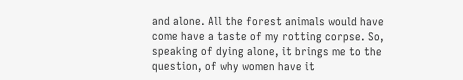and alone. All the forest animals would have come have a taste of my rotting corpse. So, speaking of dying alone, it brings me to the question, of why women have it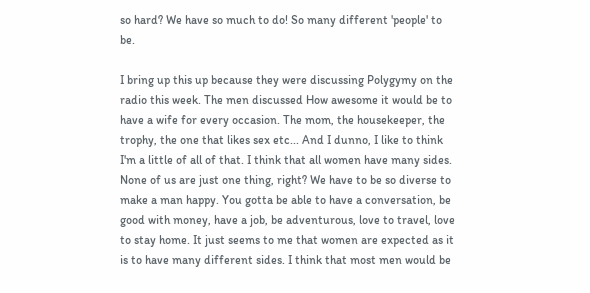so hard? We have so much to do! So many different 'people' to be.

I bring up this up because they were discussing Polygymy on the radio this week. The men discussed How awesome it would be to have a wife for every occasion. The mom, the housekeeper, the trophy, the one that likes sex etc... And I dunno, I like to think I'm a little of all of that. I think that all women have many sides. None of us are just one thing, right? We have to be so diverse to make a man happy. You gotta be able to have a conversation, be good with money, have a job, be adventurous, love to travel, love to stay home. It just seems to me that women are expected as it is to have many different sides. I think that most men would be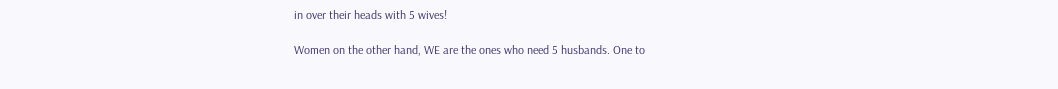in over their heads with 5 wives!

Women on the other hand, WE are the ones who need 5 husbands. One to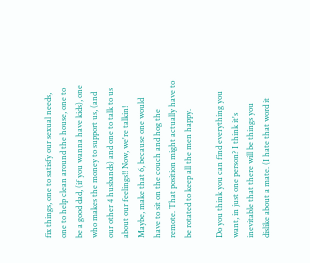fix things, one to satisfy our sexual needs, one to help clean around the house, one to be a good dad, (if you wanna have kids), one who makes the money to support us, (and our other 4 husbands) and one to talk to us about our feelings!! Now, we're talkin! Maybe, make that 6, because one would have to sit on the couch and hog the remote. That position might actually have to be rotated to keep all the men happy.

Do you think you can find everything you want, in just one person? I think it's inevitable that there will be things you dislike about a mate. (I hate that word it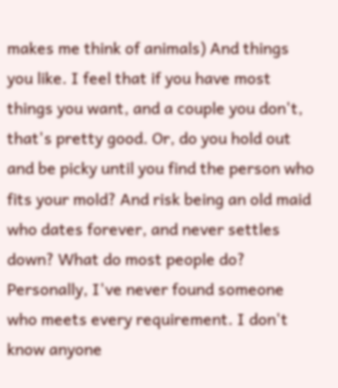makes me think of animals) And things you like. I feel that if you have most things you want, and a couple you don't, that's pretty good. Or, do you hold out and be picky until you find the person who fits your mold? And risk being an old maid who dates forever, and never settles down? What do most people do? Personally, I've never found someone who meets every requirement. I don't know anyone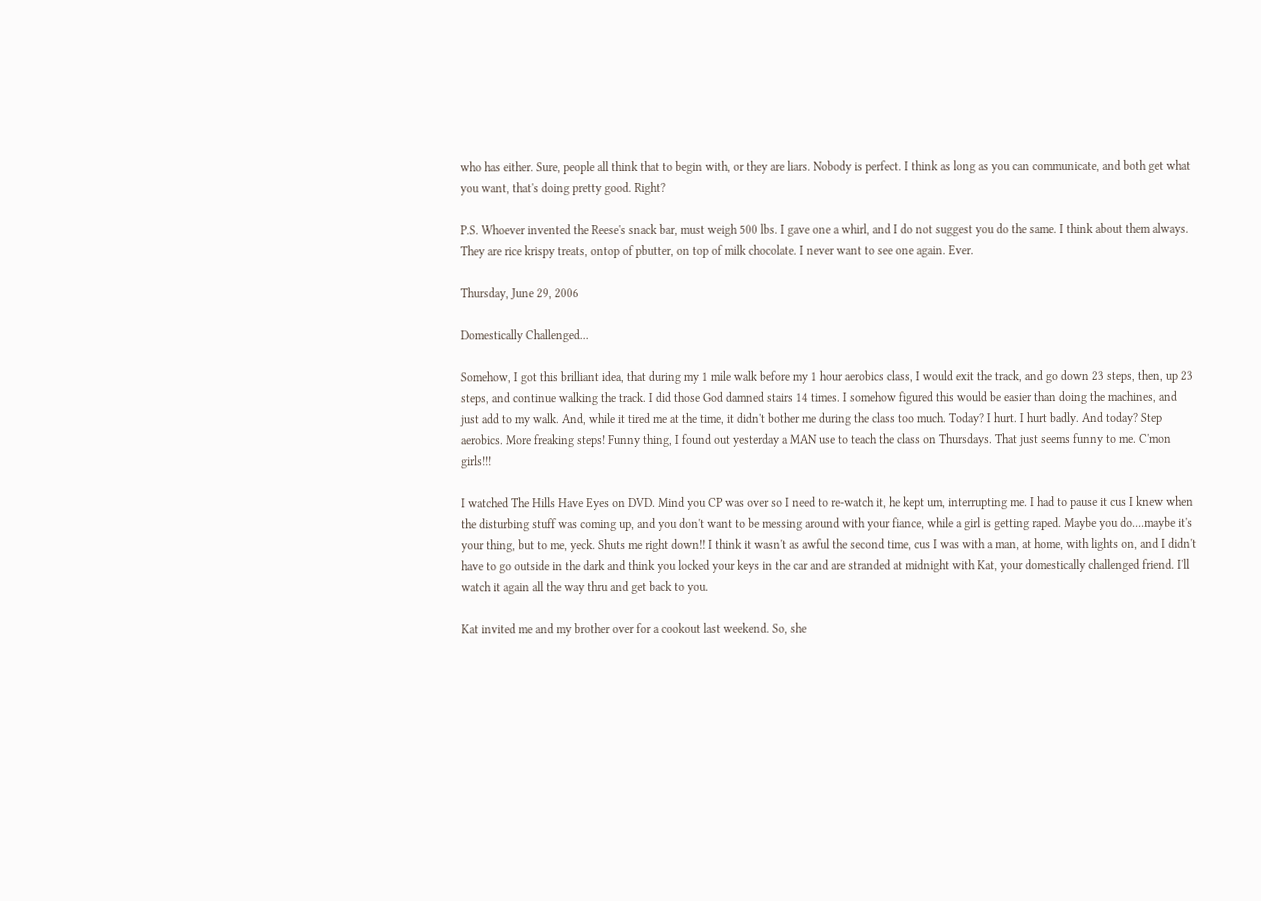who has either. Sure, people all think that to begin with, or they are liars. Nobody is perfect. I think as long as you can communicate, and both get what you want, that's doing pretty good. Right?

P.S. Whoever invented the Reese's snack bar, must weigh 500 lbs. I gave one a whirl, and I do not suggest you do the same. I think about them always. They are rice krispy treats, ontop of pbutter, on top of milk chocolate. I never want to see one again. Ever.

Thursday, June 29, 2006

Domestically Challenged...

Somehow, I got this brilliant idea, that during my 1 mile walk before my 1 hour aerobics class, I would exit the track, and go down 23 steps, then, up 23 steps, and continue walking the track. I did those God damned stairs 14 times. I somehow figured this would be easier than doing the machines, and just add to my walk. And, while it tired me at the time, it didn't bother me during the class too much. Today? I hurt. I hurt badly. And today? Step aerobics. More freaking steps! Funny thing, I found out yesterday a MAN use to teach the class on Thursdays. That just seems funny to me. C'mon girls!!!

I watched The Hills Have Eyes on DVD. Mind you CP was over so I need to re-watch it, he kept um, interrupting me. I had to pause it cus I knew when the disturbing stuff was coming up, and you don't want to be messing around with your fiance, while a girl is getting raped. Maybe you do....maybe it's your thing, but to me, yeck. Shuts me right down!! I think it wasn't as awful the second time, cus I was with a man, at home, with lights on, and I didn't have to go outside in the dark and think you locked your keys in the car and are stranded at midnight with Kat, your domestically challenged friend. I'll watch it again all the way thru and get back to you.

Kat invited me and my brother over for a cookout last weekend. So, she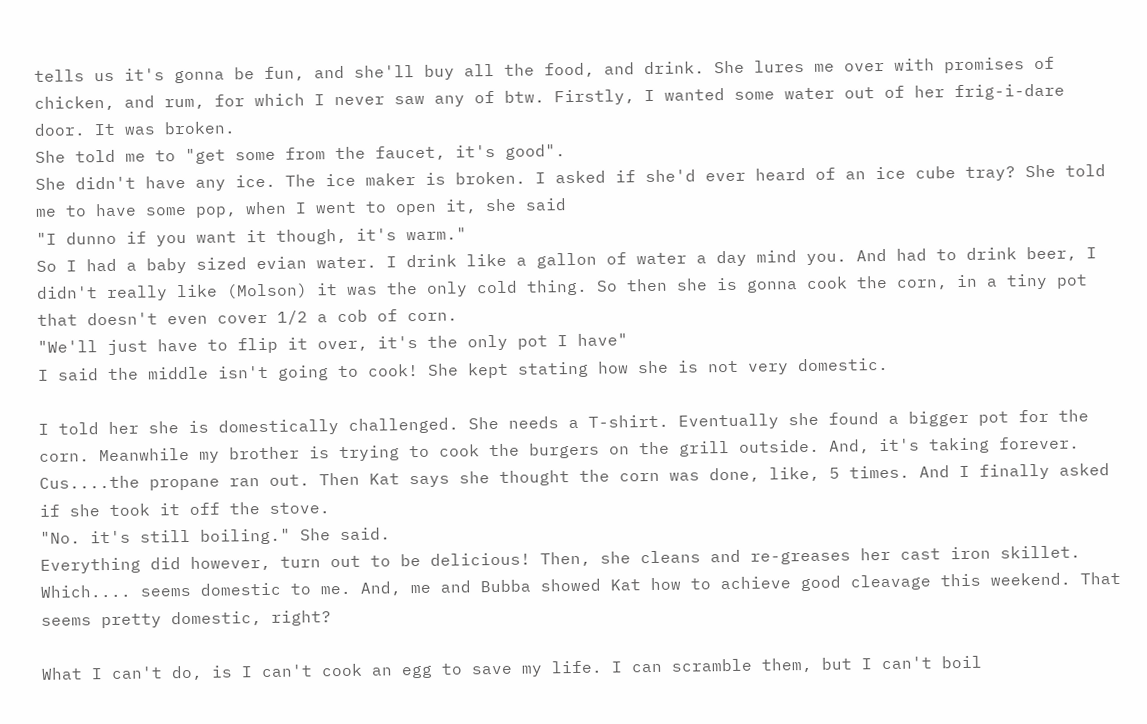tells us it's gonna be fun, and she'll buy all the food, and drink. She lures me over with promises of chicken, and rum, for which I never saw any of btw. Firstly, I wanted some water out of her frig-i-dare door. It was broken.
She told me to "get some from the faucet, it's good".
She didn't have any ice. The ice maker is broken. I asked if she'd ever heard of an ice cube tray? She told me to have some pop, when I went to open it, she said
"I dunno if you want it though, it's warm."
So I had a baby sized evian water. I drink like a gallon of water a day mind you. And had to drink beer, I didn't really like (Molson) it was the only cold thing. So then she is gonna cook the corn, in a tiny pot that doesn't even cover 1/2 a cob of corn.
"We'll just have to flip it over, it's the only pot I have"
I said the middle isn't going to cook! She kept stating how she is not very domestic.

I told her she is domestically challenged. She needs a T-shirt. Eventually she found a bigger pot for the corn. Meanwhile my brother is trying to cook the burgers on the grill outside. And, it's taking forever. Cus....the propane ran out. Then Kat says she thought the corn was done, like, 5 times. And I finally asked if she took it off the stove.
"No. it's still boiling." She said.
Everything did however, turn out to be delicious! Then, she cleans and re-greases her cast iron skillet. Which.... seems domestic to me. And, me and Bubba showed Kat how to achieve good cleavage this weekend. That seems pretty domestic, right?

What I can't do, is I can't cook an egg to save my life. I can scramble them, but I can't boil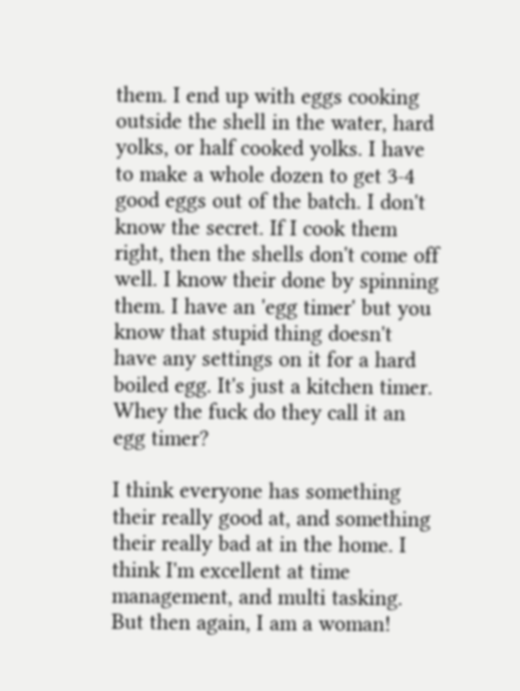them. I end up with eggs cooking outside the shell in the water, hard yolks, or half cooked yolks. I have to make a whole dozen to get 3-4 good eggs out of the batch. I don't know the secret. If I cook them right, then the shells don't come off well. I know their done by spinning them. I have an 'egg timer' but you know that stupid thing doesn't have any settings on it for a hard boiled egg. It's just a kitchen timer. Whey the fuck do they call it an egg timer?

I think everyone has something their really good at, and something their really bad at in the home. I think I'm excellent at time management, and multi tasking. But then again, I am a woman!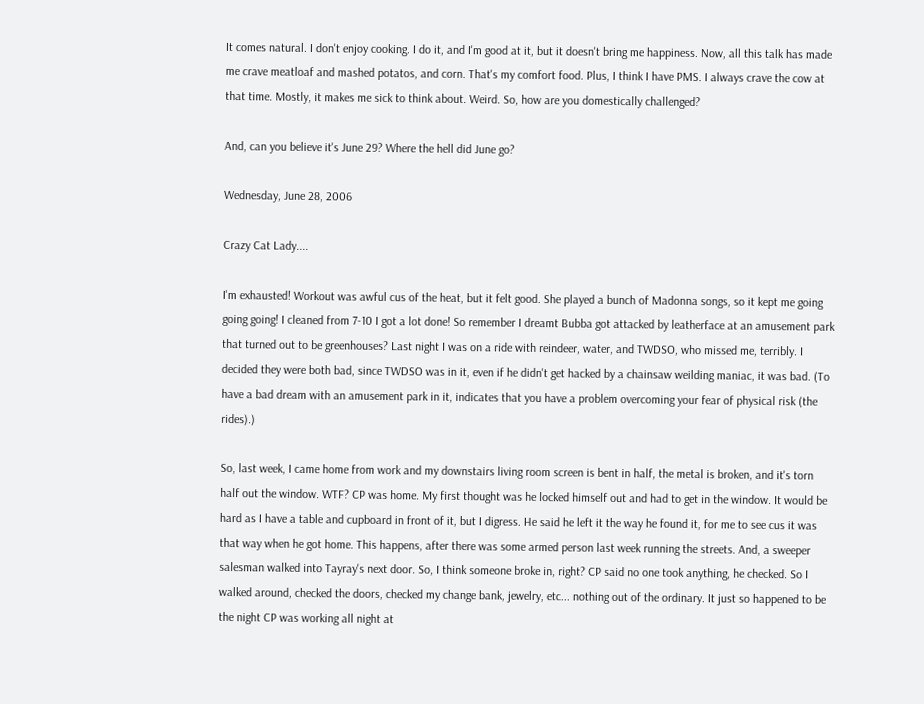It comes natural. I don't enjoy cooking. I do it, and I'm good at it, but it doesn't bring me happiness. Now, all this talk has made me crave meatloaf and mashed potatos, and corn. That's my comfort food. Plus, I think I have PMS. I always crave the cow at that time. Mostly, it makes me sick to think about. Weird. So, how are you domestically challenged?

And, can you believe it's June 29? Where the hell did June go?

Wednesday, June 28, 2006

Crazy Cat Lady....

I'm exhausted! Workout was awful cus of the heat, but it felt good. She played a bunch of Madonna songs, so it kept me going going going! I cleaned from 7-10 I got a lot done! So remember I dreamt Bubba got attacked by leatherface at an amusement park that turned out to be greenhouses? Last night I was on a ride with reindeer, water, and TWDSO, who missed me, terribly. I decided they were both bad, since TWDSO was in it, even if he didn't get hacked by a chainsaw weilding maniac, it was bad. (To have a bad dream with an amusement park in it, indicates that you have a problem overcoming your fear of physical risk (the rides).)

So, last week, I came home from work and my downstairs living room screen is bent in half, the metal is broken, and it's torn half out the window. WTF? CP was home. My first thought was he locked himself out and had to get in the window. It would be hard as I have a table and cupboard in front of it, but I digress. He said he left it the way he found it, for me to see cus it was that way when he got home. This happens, after there was some armed person last week running the streets. And, a sweeper salesman walked into Tayray's next door. So, I think someone broke in, right? CP said no one took anything, he checked. So I walked around, checked the doors, checked my change bank, jewelry, etc... nothing out of the ordinary. It just so happened to be the night CP was working all night at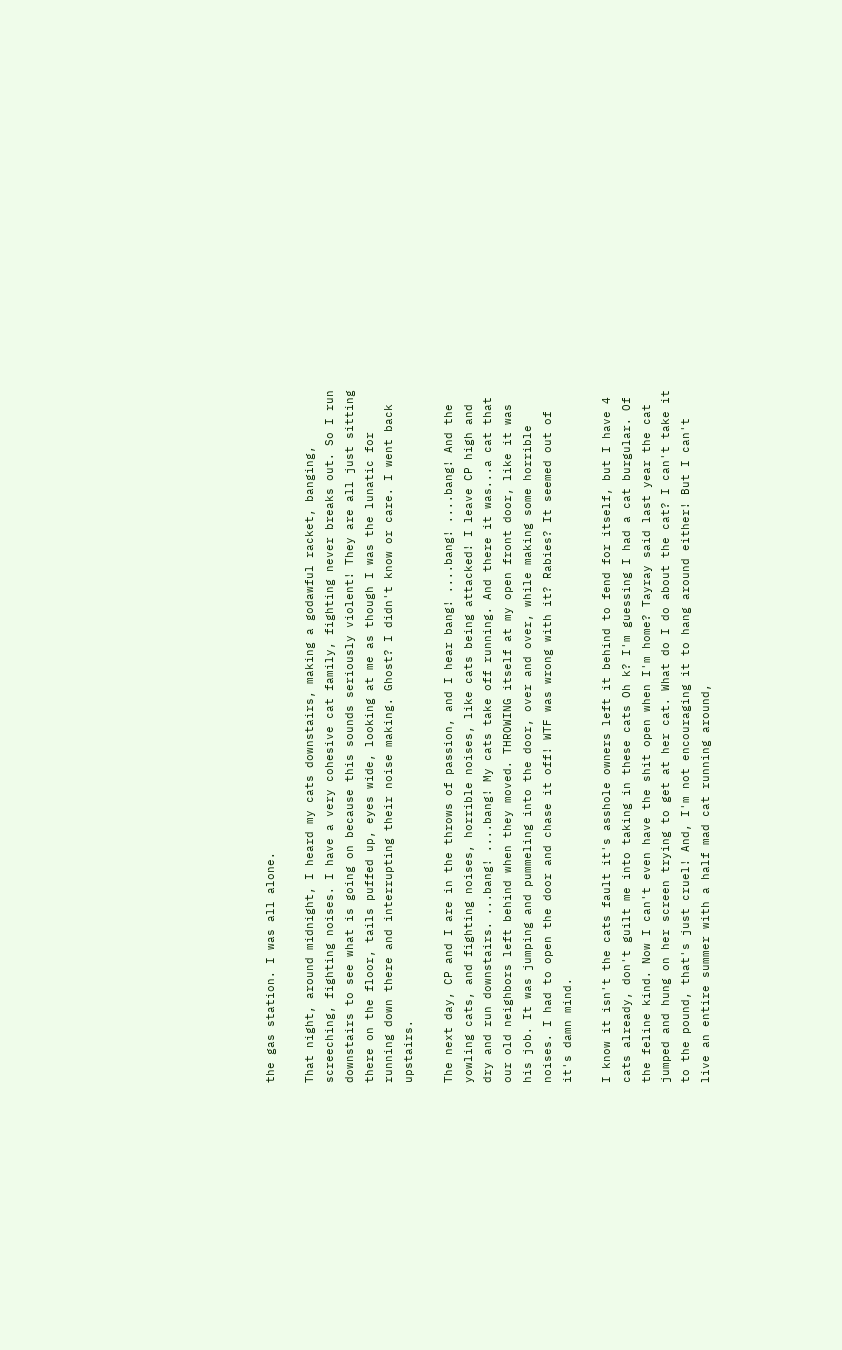the gas station. I was all alone.

That night, around midnight, I heard my cats downstairs, making a godawful racket, banging, screeching, fighting noises. I have a very cohesive cat family, fighting never breaks out. So I run downstairs to see what is going on because this sounds seriously violent! They are all just sitting there on the floor, tails puffed up, eyes wide, looking at me as though I was the lunatic for running down there and interrupting their noise making. Ghost? I didn't know or care. I went back upstairs.

The next day, CP and I are in the throws of passion, and I hear bang! ....bang! ....bang! And the yowling cats, and fighting noises, horrible noises, like cats being attacked! I leave CP high and dry and run downstairs. ...bang! ....bang! My cats take off running. And there it was...a cat that our old neighbors left behind when they moved. THROWING itself at my open front door, like it was his job. It was jumping and pummeling into the door, over and over, while making some horrible noises. I had to open the door and chase it off! WTF was wrong with it? Rabies? It seemed out of it's damn mind.

I know it isn't the cats fault it's asshole owners left it behind to fend for itself, but I have 4 cats already, don't guilt me into taking in these cats Oh k? I'm guessing I had a cat burgular. Of the feline kind. Now I can't even have the shit open when I'm home? Tayray said last year the cat jumped and hung on her screen trying to get at her cat. What do I do about the cat? I can't take it to the pound, that's just cruel! And, I'm not encouraging it to hang around either! But I can't live an entire summer with a half mad cat running around,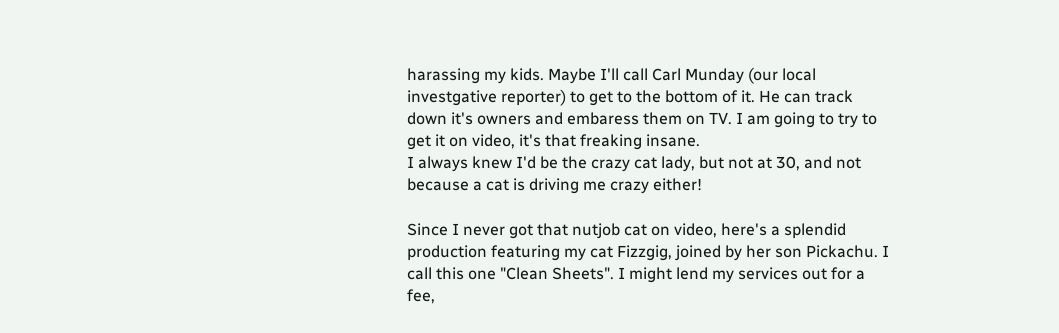harassing my kids. Maybe I'll call Carl Munday (our local investgative reporter) to get to the bottom of it. He can track down it's owners and embaress them on TV. I am going to try to get it on video, it's that freaking insane.
I always knew I'd be the crazy cat lady, but not at 30, and not because a cat is driving me crazy either!

Since I never got that nutjob cat on video, here's a splendid production featuring my cat Fizzgig, joined by her son Pickachu. I call this one "Clean Sheets". I might lend my services out for a fee,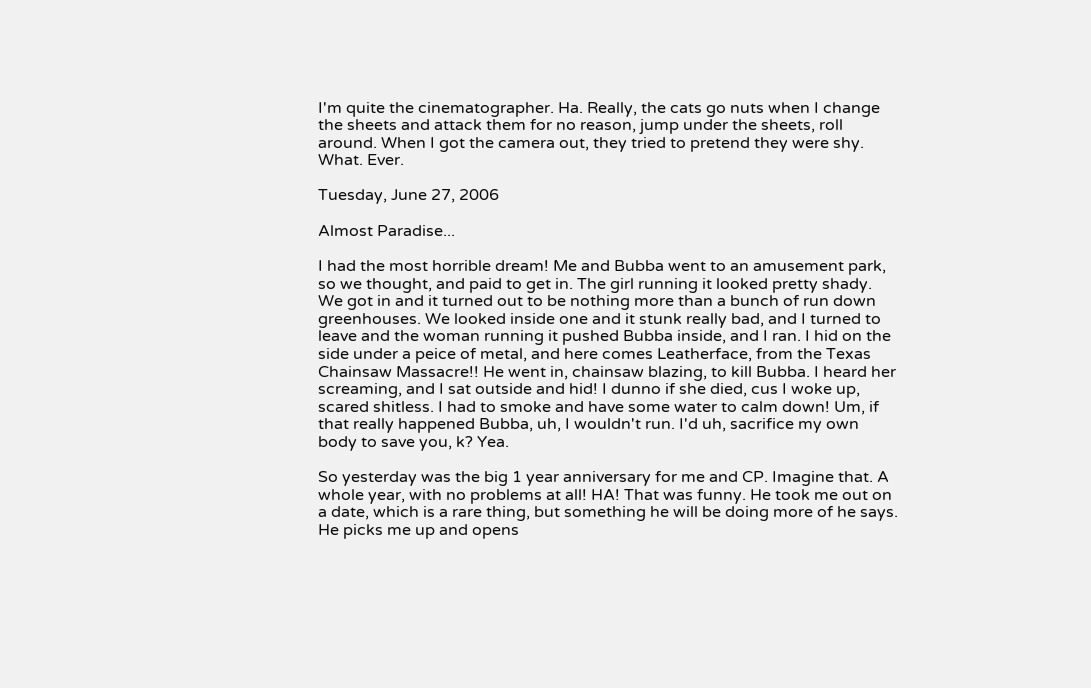I'm quite the cinematographer. Ha. Really, the cats go nuts when I change the sheets and attack them for no reason, jump under the sheets, roll around. When I got the camera out, they tried to pretend they were shy. What. Ever.

Tuesday, June 27, 2006

Almost Paradise...

I had the most horrible dream! Me and Bubba went to an amusement park, so we thought, and paid to get in. The girl running it looked pretty shady. We got in and it turned out to be nothing more than a bunch of run down greenhouses. We looked inside one and it stunk really bad, and I turned to leave and the woman running it pushed Bubba inside, and I ran. I hid on the side under a peice of metal, and here comes Leatherface, from the Texas Chainsaw Massacre!! He went in, chainsaw blazing, to kill Bubba. I heard her screaming, and I sat outside and hid! I dunno if she died, cus I woke up, scared shitless. I had to smoke and have some water to calm down! Um, if that really happened Bubba, uh, I wouldn't run. I'd uh, sacrifice my own body to save you, k? Yea.

So yesterday was the big 1 year anniversary for me and CP. Imagine that. A whole year, with no problems at all! HA! That was funny. He took me out on a date, which is a rare thing, but something he will be doing more of he says. He picks me up and opens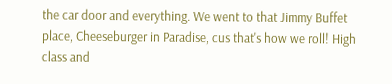the car door and everything. We went to that Jimmy Buffet place, Cheeseburger in Paradise, cus that's how we roll! High class and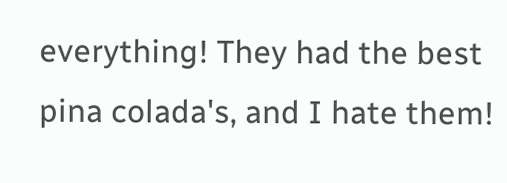everything! They had the best pina colada's, and I hate them!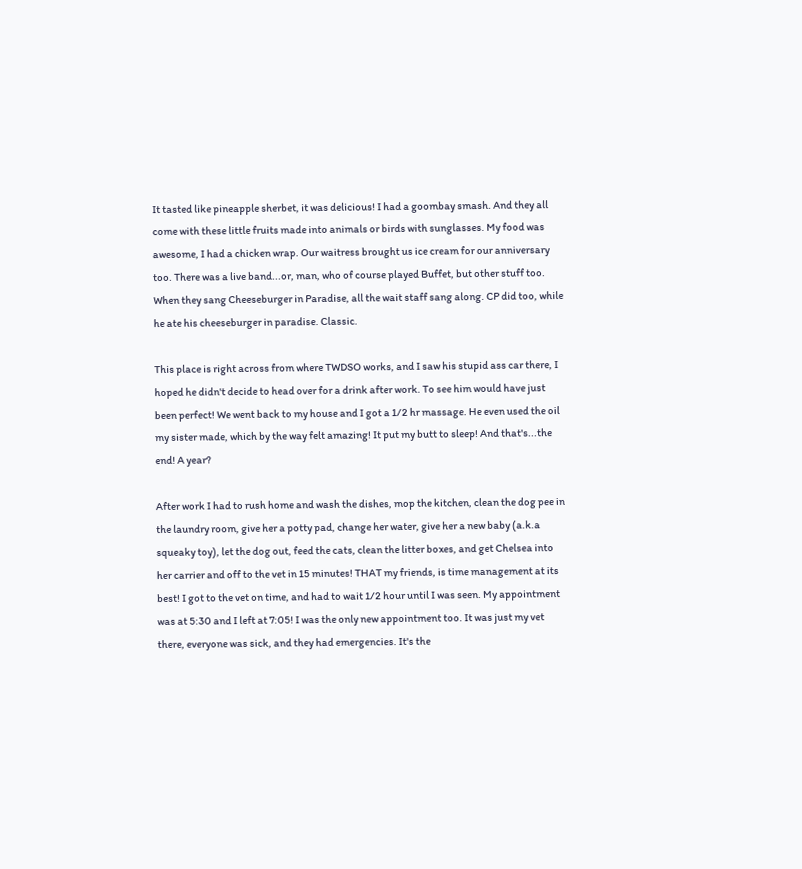It tasted like pineapple sherbet, it was delicious! I had a goombay smash. And they all come with these little fruits made into animals or birds with sunglasses. My food was awesome, I had a chicken wrap. Our waitress brought us ice cream for our anniversary too. There was a live band...or, man, who of course played Buffet, but other stuff too. When they sang Cheeseburger in Paradise, all the wait staff sang along. CP did too, while he ate his cheeseburger in paradise. Classic.

This place is right across from where TWDSO works, and I saw his stupid ass car there, I hoped he didn't decide to head over for a drink after work. To see him would have just been perfect! We went back to my house and I got a 1/2 hr massage. He even used the oil my sister made, which by the way felt amazing! It put my butt to sleep! And that's...the end! A year?

After work I had to rush home and wash the dishes, mop the kitchen, clean the dog pee in the laundry room, give her a potty pad, change her water, give her a new baby (a.k.a squeaky toy), let the dog out, feed the cats, clean the litter boxes, and get Chelsea into her carrier and off to the vet in 15 minutes! THAT my friends, is time management at its best! I got to the vet on time, and had to wait 1/2 hour until I was seen. My appointment was at 5:30 and I left at 7:05! I was the only new appointment too. It was just my vet there, everyone was sick, and they had emergencies. It's the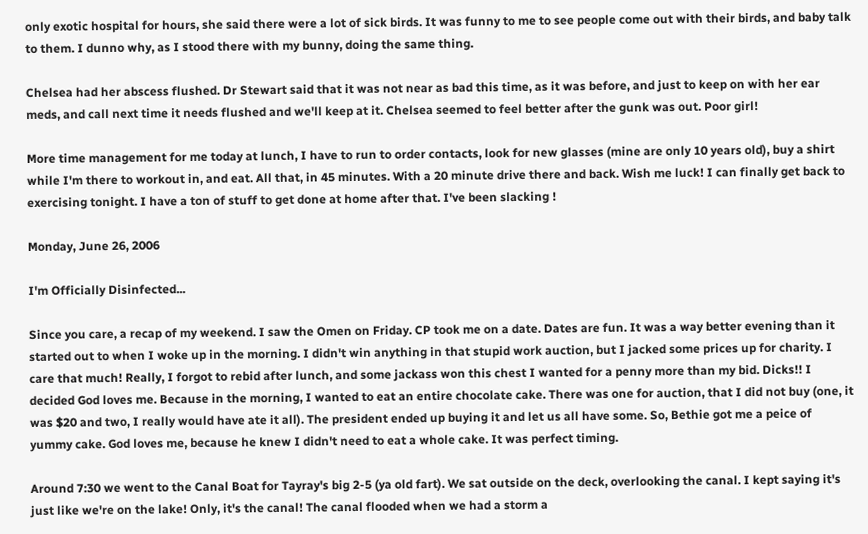only exotic hospital for hours, she said there were a lot of sick birds. It was funny to me to see people come out with their birds, and baby talk to them. I dunno why, as I stood there with my bunny, doing the same thing.

Chelsea had her abscess flushed. Dr Stewart said that it was not near as bad this time, as it was before, and just to keep on with her ear meds, and call next time it needs flushed and we'll keep at it. Chelsea seemed to feel better after the gunk was out. Poor girl!

More time management for me today at lunch, I have to run to order contacts, look for new glasses (mine are only 10 years old), buy a shirt while I'm there to workout in, and eat. All that, in 45 minutes. With a 20 minute drive there and back. Wish me luck! I can finally get back to exercising tonight. I have a ton of stuff to get done at home after that. I've been slacking !

Monday, June 26, 2006

I'm Officially Disinfected...

Since you care, a recap of my weekend. I saw the Omen on Friday. CP took me on a date. Dates are fun. It was a way better evening than it started out to when I woke up in the morning. I didn't win anything in that stupid work auction, but I jacked some prices up for charity. I care that much! Really, I forgot to rebid after lunch, and some jackass won this chest I wanted for a penny more than my bid. Dicks!! I decided God loves me. Because in the morning, I wanted to eat an entire chocolate cake. There was one for auction, that I did not buy (one, it was $20 and two, I really would have ate it all). The president ended up buying it and let us all have some. So, Bethie got me a peice of yummy cake. God loves me, because he knew I didn't need to eat a whole cake. It was perfect timing.

Around 7:30 we went to the Canal Boat for Tayray's big 2-5 (ya old fart). We sat outside on the deck, overlooking the canal. I kept saying it's just like we're on the lake! Only, it's the canal! The canal flooded when we had a storm a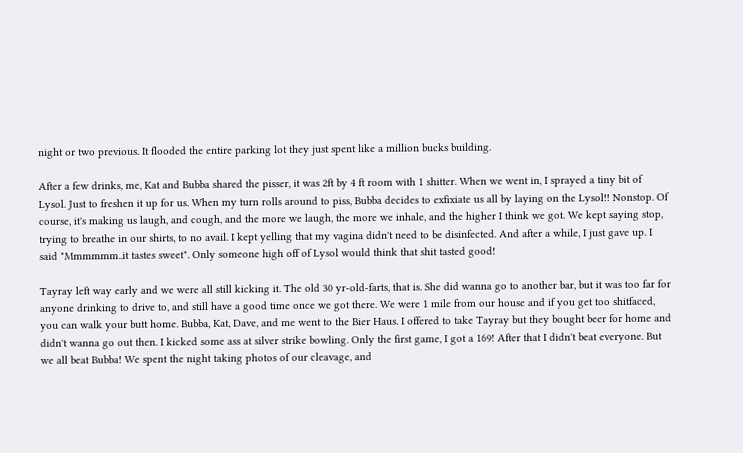night or two previous. It flooded the entire parking lot they just spent like a million bucks building.

After a few drinks, me, Kat and Bubba shared the pisser, it was 2ft by 4 ft room with 1 shitter. When we went in, I sprayed a tiny bit of Lysol. Just to freshen it up for us. When my turn rolls around to piss, Bubba decides to exfixiate us all by laying on the Lysol!! Nonstop. Of course, it's making us laugh, and cough, and the more we laugh, the more we inhale, and the higher I think we got. We kept saying stop, trying to breathe in our shirts, to no avail. I kept yelling that my vagina didn't need to be disinfected. And after a while, I just gave up. I said "Mmmmmm..it tastes sweet". Only someone high off of Lysol would think that shit tasted good!

Tayray left way early and we were all still kicking it. The old 30 yr-old-farts, that is. She did wanna go to another bar, but it was too far for anyone drinking to drive to, and still have a good time once we got there. We were 1 mile from our house and if you get too shitfaced, you can walk your butt home. Bubba, Kat, Dave, and me went to the Bier Haus. I offered to take Tayray but they bought beer for home and didn't wanna go out then. I kicked some ass at silver strike bowling. Only the first game, I got a 169! After that I didn't beat everyone. But we all beat Bubba! We spent the night taking photos of our cleavage, and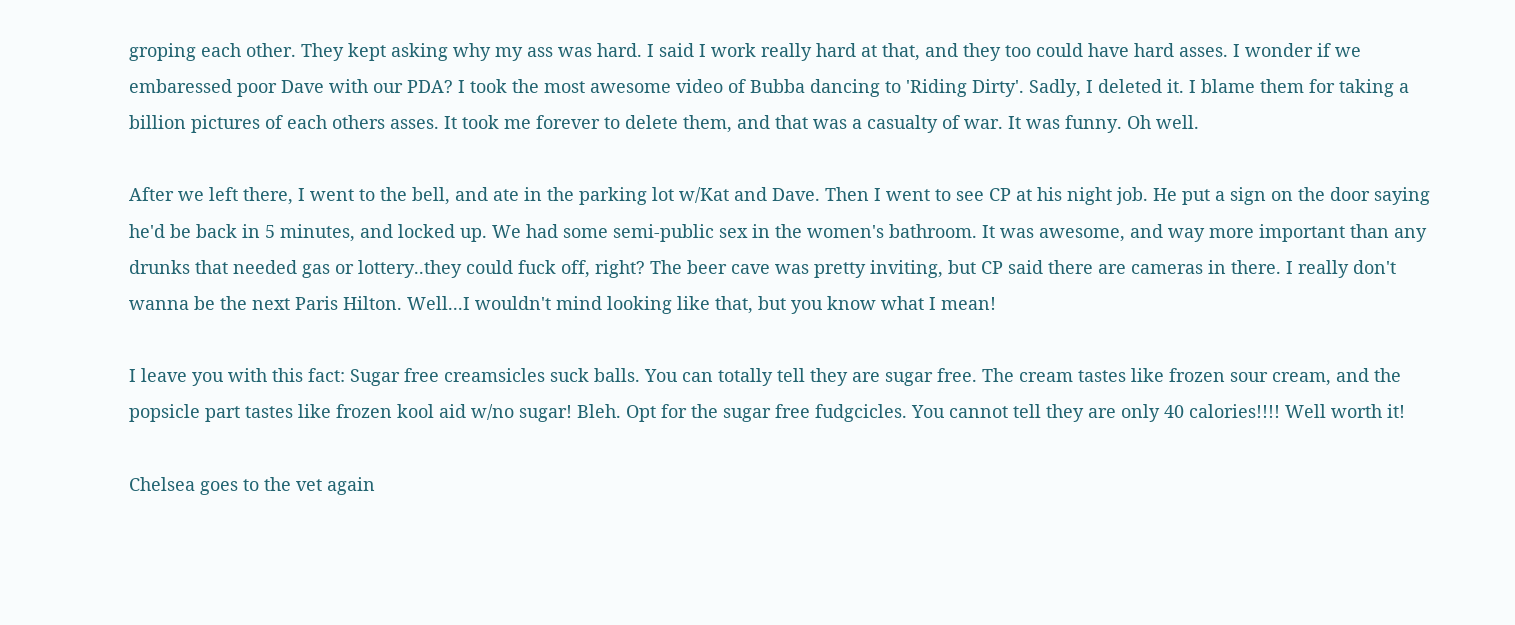groping each other. They kept asking why my ass was hard. I said I work really hard at that, and they too could have hard asses. I wonder if we embaressed poor Dave with our PDA? I took the most awesome video of Bubba dancing to 'Riding Dirty'. Sadly, I deleted it. I blame them for taking a billion pictures of each others asses. It took me forever to delete them, and that was a casualty of war. It was funny. Oh well.

After we left there, I went to the bell, and ate in the parking lot w/Kat and Dave. Then I went to see CP at his night job. He put a sign on the door saying he'd be back in 5 minutes, and locked up. We had some semi-public sex in the women's bathroom. It was awesome, and way more important than any drunks that needed gas or lottery..they could fuck off, right? The beer cave was pretty inviting, but CP said there are cameras in there. I really don't wanna be the next Paris Hilton. Well...I wouldn't mind looking like that, but you know what I mean!

I leave you with this fact: Sugar free creamsicles suck balls. You can totally tell they are sugar free. The cream tastes like frozen sour cream, and the popsicle part tastes like frozen kool aid w/no sugar! Bleh. Opt for the sugar free fudgcicles. You cannot tell they are only 40 calories!!!! Well worth it!

Chelsea goes to the vet again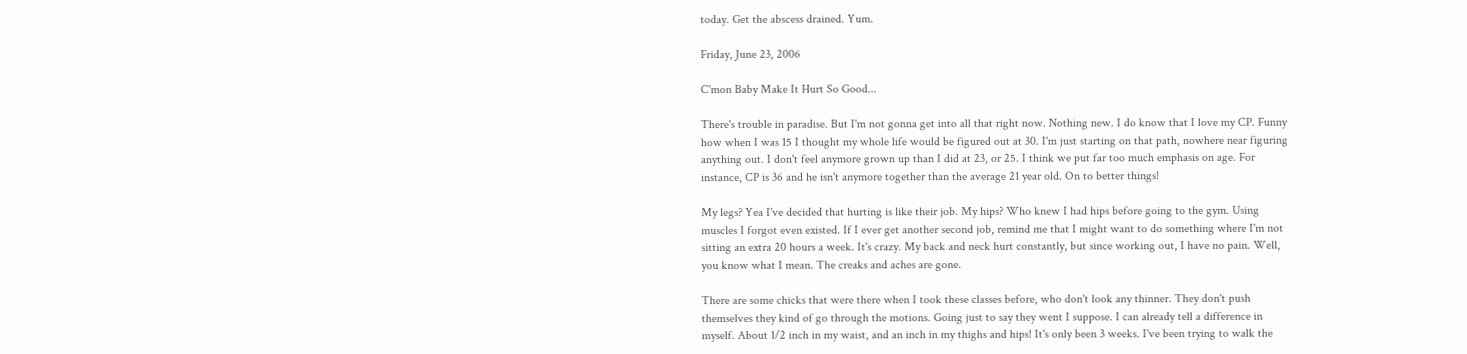today. Get the abscess drained. Yum.

Friday, June 23, 2006

C'mon Baby Make It Hurt So Good...

There's trouble in paradise. But I'm not gonna get into all that right now. Nothing new. I do know that I love my CP. Funny how when I was 15 I thought my whole life would be figured out at 30. I'm just starting on that path, nowhere near figuring anything out. I don't feel anymore grown up than I did at 23, or 25. I think we put far too much emphasis on age. For instance, CP is 36 and he isn't anymore together than the average 21 year old. On to better things!

My legs? Yea I've decided that hurting is like their job. My hips? Who knew I had hips before going to the gym. Using muscles I forgot even existed. If I ever get another second job, remind me that I might want to do something where I'm not sitting an extra 20 hours a week. It's crazy. My back and neck hurt constantly, but since working out, I have no pain. Well, you know what I mean. The creaks and aches are gone.

There are some chicks that were there when I took these classes before, who don't look any thinner. They don't push themselves they kind of go through the motions. Going just to say they went I suppose. I can already tell a difference in myself. About 1/2 inch in my waist, and an inch in my thighs and hips! It's only been 3 weeks. I've been trying to walk the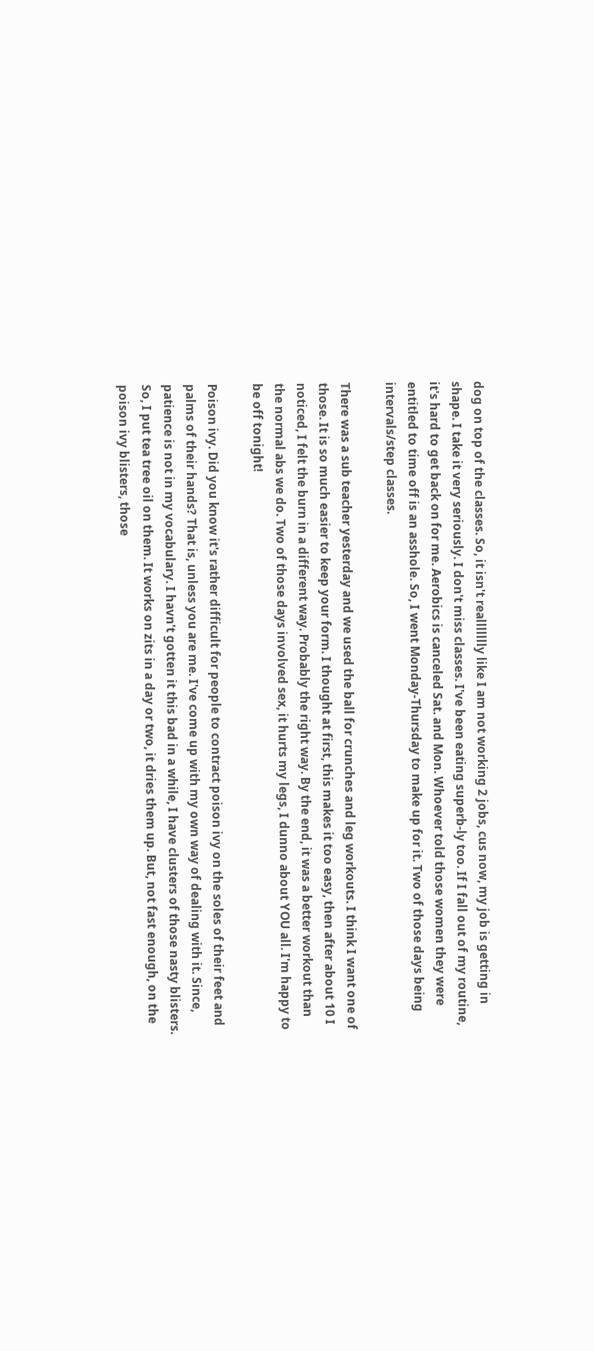dog on top of the classes. So, it isn't reallllllly like I am not working 2 jobs, cus now, my job is getting in shape. I take it very seriously. I don't miss classes. I've been eating superb-ly too. If I fall out of my routine, it's hard to get back on for me. Aerobics is canceled Sat. and Mon. Whoever told those women they were entitled to time off is an asshole. So, I went Monday-Thursday to make up for it. Two of those days being intervals/step classes.

There was a sub teacher yesterday and we used the ball for crunches and leg workouts. I think I want one of those. It is so much easier to keep your form. I thought at first, this makes it too easy, then after about 10 I noticed, I felt the burn in a different way. Probably the right way. By the end, it was a better workout than the normal abs we do. Two of those days involved sex, it hurts my legs, I dunno about YOU all. I'm happy to be off tonight!

Poison ivy. Did you know it's rather difficult for people to contract poison ivy on the soles of their feet and palms of their hands? That is, unless you are me. I've come up with my own way of dealing with it. Since, patience is not in my vocabulary. I havn't gotten it this bad in a while, I have clusters of those nasty blisters. So, I put tea tree oil on them. It works on zits in a day or two, it dries them up. But, not fast enough, on the poison ivy blisters, those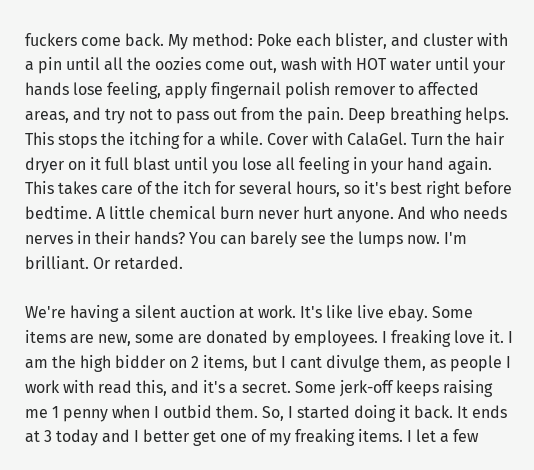fuckers come back. My method: Poke each blister, and cluster with a pin until all the oozies come out, wash with HOT water until your hands lose feeling, apply fingernail polish remover to affected areas, and try not to pass out from the pain. Deep breathing helps. This stops the itching for a while. Cover with CalaGel. Turn the hair dryer on it full blast until you lose all feeling in your hand again. This takes care of the itch for several hours, so it's best right before bedtime. A little chemical burn never hurt anyone. And who needs nerves in their hands? You can barely see the lumps now. I'm brilliant. Or retarded.

We're having a silent auction at work. It's like live ebay. Some items are new, some are donated by employees. I freaking love it. I am the high bidder on 2 items, but I cant divulge them, as people I work with read this, and it's a secret. Some jerk-off keeps raising me 1 penny when I outbid them. So, I started doing it back. It ends at 3 today and I better get one of my freaking items. I let a few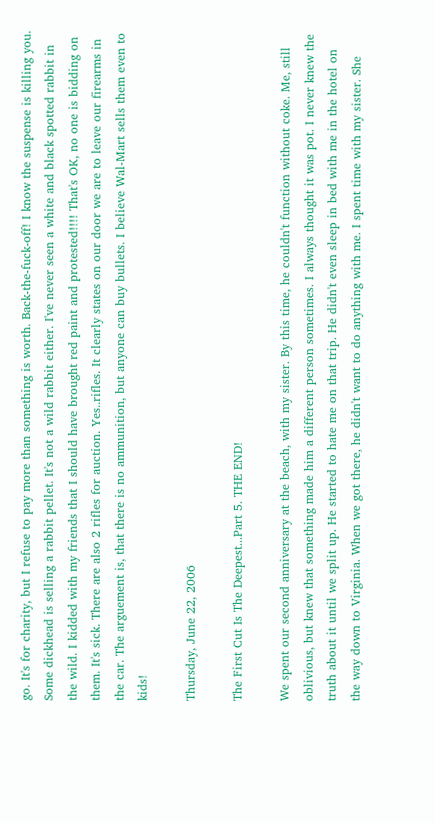go. It's for charity, but I refuse to pay more than something is worth. Back-the-fuck-off! I know the suspense is killing you. Some dickhead is selling a rabbit pellet. It's not a wild rabbit either. I've never seen a white and black spotted rabbit in the wild. I kidded with my friends that I should have brought red paint and protested!!!! That's OK, no one is bidding on them. It's sick. There are also 2 rifles for auction. Yes..rifles. It clearly states on our door we are to leave our firearms in the car. The arguement is, that there is no ammunition, but anyone can buy bullets. I believe Wal-Mart sells them even to kids!

Thursday, June 22, 2006

The First Cut Is The Deepest...Part 5. THE END!

We spent our second anniversary at the beach, with my sister. By this time, he couldn't function without coke. Me, still oblivious, but knew that something made him a different person sometimes. I always thought it was pot. I never knew the truth about it until we split up. He started to hate me on that trip. He didn't even sleep in bed with me in the hotel on the way down to Virginia. When we got there, he didn't want to do anything with me. I spent time with my sister. She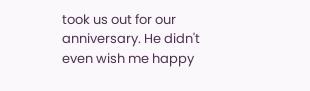took us out for our anniversary. He didn't even wish me happy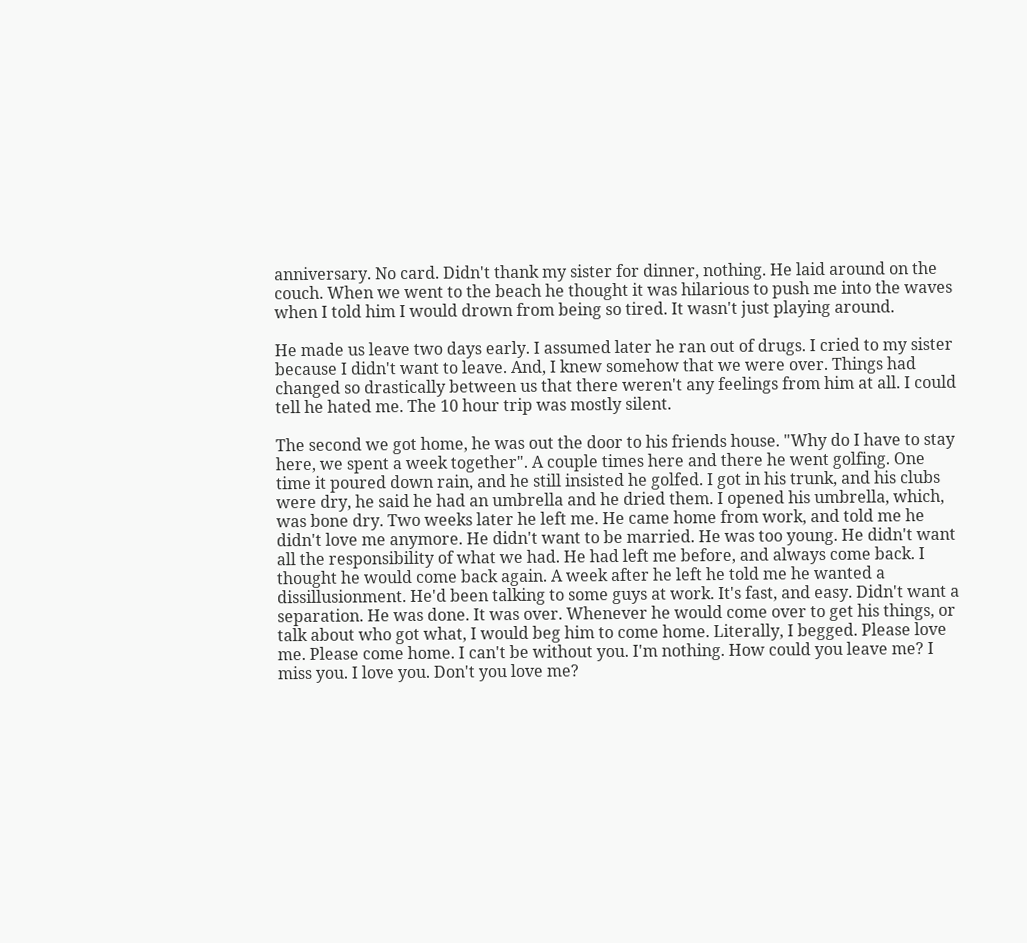anniversary. No card. Didn't thank my sister for dinner, nothing. He laid around on the couch. When we went to the beach he thought it was hilarious to push me into the waves when I told him I would drown from being so tired. It wasn't just playing around.

He made us leave two days early. I assumed later he ran out of drugs. I cried to my sister because I didn't want to leave. And, I knew somehow that we were over. Things had changed so drastically between us that there weren't any feelings from him at all. I could tell he hated me. The 10 hour trip was mostly silent.

The second we got home, he was out the door to his friends house. "Why do I have to stay here, we spent a week together". A couple times here and there he went golfing. One time it poured down rain, and he still insisted he golfed. I got in his trunk, and his clubs were dry, he said he had an umbrella and he dried them. I opened his umbrella, which, was bone dry. Two weeks later he left me. He came home from work, and told me he didn't love me anymore. He didn't want to be married. He was too young. He didn't want all the responsibility of what we had. He had left me before, and always come back. I thought he would come back again. A week after he left he told me he wanted a dissillusionment. He'd been talking to some guys at work. It's fast, and easy. Didn't want a separation. He was done. It was over. Whenever he would come over to get his things, or talk about who got what, I would beg him to come home. Literally, I begged. Please love me. Please come home. I can't be without you. I'm nothing. How could you leave me? I miss you. I love you. Don't you love me?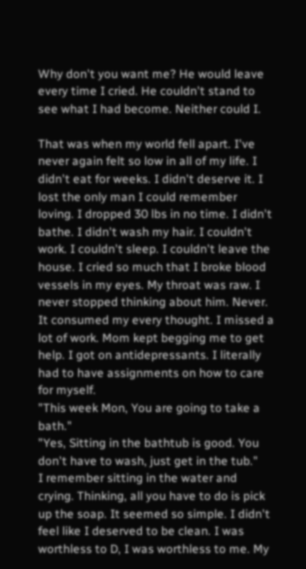Why don't you want me? He would leave every time I cried. He couldn't stand to see what I had become. Neither could I.

That was when my world fell apart. I've never again felt so low in all of my life. I didn't eat for weeks. I didn't deserve it. I lost the only man I could remember loving. I dropped 30 lbs in no time. I didn't bathe. I didn't wash my hair. I couldn't work. I couldn't sleep. I couldn't leave the house. I cried so much that I broke blood vessels in my eyes. My throat was raw. I never stopped thinking about him. Never. It consumed my every thought. I missed a lot of work. Mom kept begging me to get help. I got on antidepressants. I literally had to have assignments on how to care for myself.
"This week Mon, You are going to take a bath."
"Yes, Sitting in the bathtub is good. You don't have to wash, just get in the tub."
I remember sitting in the water and crying. Thinking, all you have to do is pick up the soap. It seemed so simple. I didn't feel like I deserved to be clean. I was worthless to D, I was worthless to me. My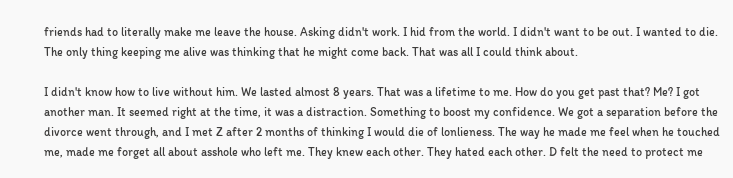friends had to literally make me leave the house. Asking didn't work. I hid from the world. I didn't want to be out. I wanted to die. The only thing keeping me alive was thinking that he might come back. That was all I could think about.

I didn't know how to live without him. We lasted almost 8 years. That was a lifetime to me. How do you get past that? Me? I got another man. It seemed right at the time, it was a distraction. Something to boost my confidence. We got a separation before the divorce went through, and I met Z after 2 months of thinking I would die of lonlieness. The way he made me feel when he touched me, made me forget all about asshole who left me. They knew each other. They hated each other. D felt the need to protect me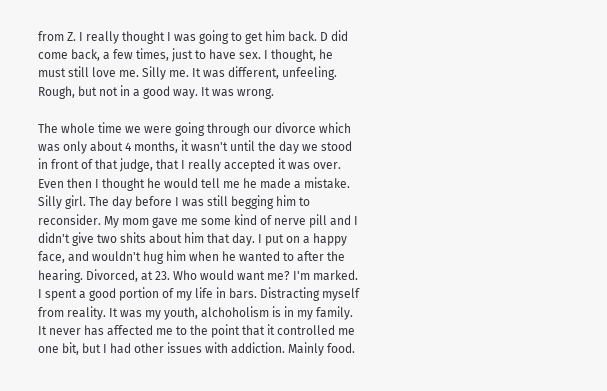from Z. I really thought I was going to get him back. D did come back, a few times, just to have sex. I thought, he must still love me. Silly me. It was different, unfeeling. Rough, but not in a good way. It was wrong.

The whole time we were going through our divorce which was only about 4 months, it wasn't until the day we stood in front of that judge, that I really accepted it was over. Even then I thought he would tell me he made a mistake. Silly girl. The day before I was still begging him to reconsider. My mom gave me some kind of nerve pill and I didn't give two shits about him that day. I put on a happy face, and wouldn't hug him when he wanted to after the hearing. Divorced, at 23. Who would want me? I'm marked. I spent a good portion of my life in bars. Distracting myself from reality. It was my youth, alchoholism is in my family. It never has affected me to the point that it controlled me one bit, but I had other issues with addiction. Mainly food.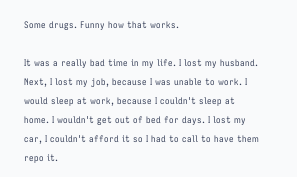Some drugs. Funny how that works.

It was a really bad time in my life. I lost my husband. Next, I lost my job, because I was unable to work. I would sleep at work, because I couldn't sleep at home. I wouldn't get out of bed for days. I lost my car, I couldn't afford it so I had to call to have them repo it.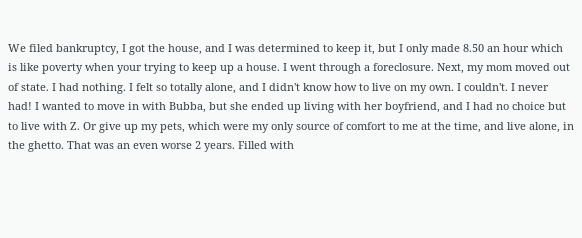We filed bankruptcy, I got the house, and I was determined to keep it, but I only made 8.50 an hour which is like poverty when your trying to keep up a house. I went through a foreclosure. Next, my mom moved out of state. I had nothing. I felt so totally alone, and I didn't know how to live on my own. I couldn't. I never had! I wanted to move in with Bubba, but she ended up living with her boyfriend, and I had no choice but to live with Z. Or give up my pets, which were my only source of comfort to me at the time, and live alone, in the ghetto. That was an even worse 2 years. Filled with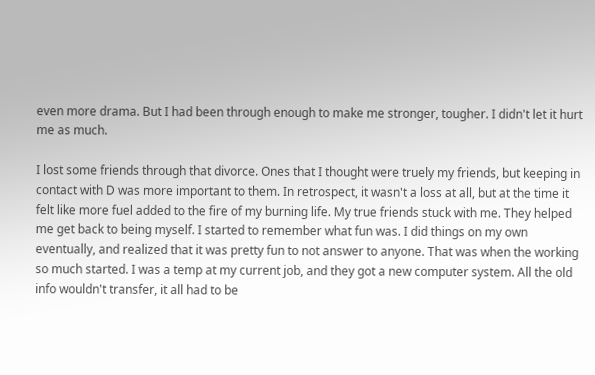even more drama. But I had been through enough to make me stronger, tougher. I didn't let it hurt me as much.

I lost some friends through that divorce. Ones that I thought were truely my friends, but keeping in contact with D was more important to them. In retrospect, it wasn't a loss at all, but at the time it felt like more fuel added to the fire of my burning life. My true friends stuck with me. They helped me get back to being myself. I started to remember what fun was. I did things on my own eventually, and realized that it was pretty fun to not answer to anyone. That was when the working so much started. I was a temp at my current job, and they got a new computer system. All the old info wouldn't transfer, it all had to be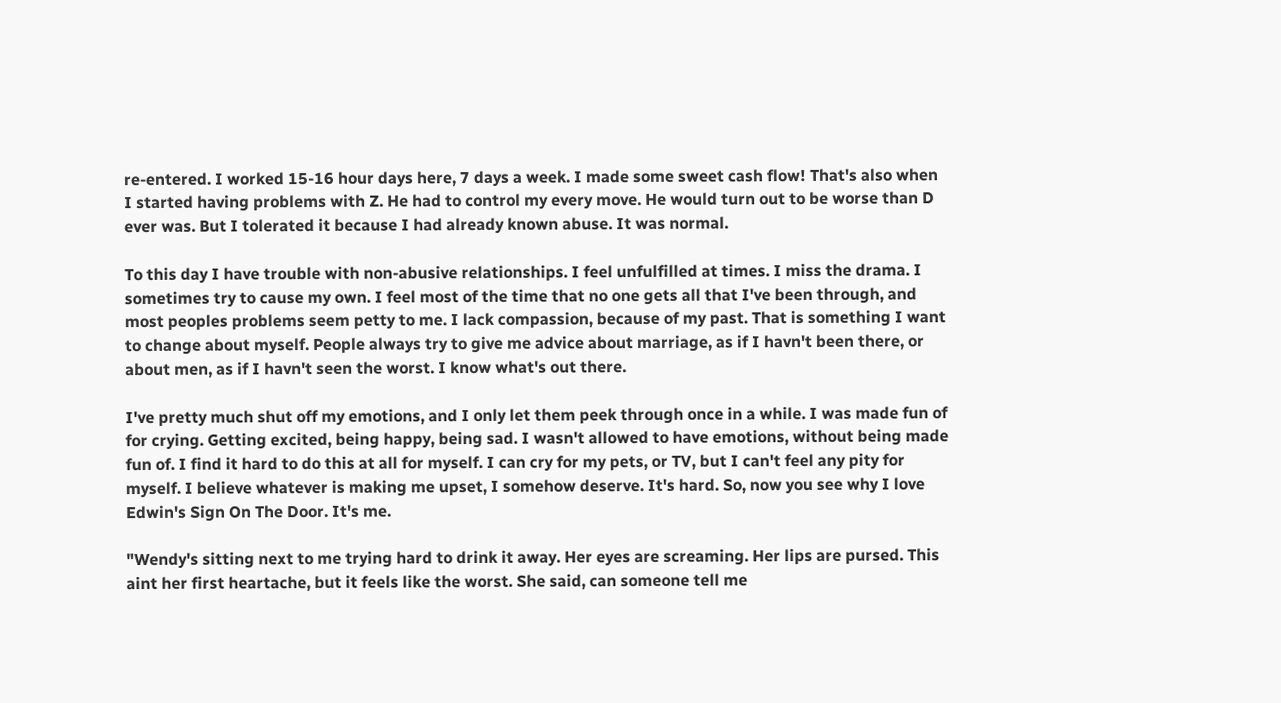re-entered. I worked 15-16 hour days here, 7 days a week. I made some sweet cash flow! That's also when I started having problems with Z. He had to control my every move. He would turn out to be worse than D ever was. But I tolerated it because I had already known abuse. It was normal.

To this day I have trouble with non-abusive relationships. I feel unfulfilled at times. I miss the drama. I sometimes try to cause my own. I feel most of the time that no one gets all that I've been through, and most peoples problems seem petty to me. I lack compassion, because of my past. That is something I want to change about myself. People always try to give me advice about marriage, as if I havn't been there, or about men, as if I havn't seen the worst. I know what's out there.

I've pretty much shut off my emotions, and I only let them peek through once in a while. I was made fun of for crying. Getting excited, being happy, being sad. I wasn't allowed to have emotions, without being made fun of. I find it hard to do this at all for myself. I can cry for my pets, or TV, but I can't feel any pity for myself. I believe whatever is making me upset, I somehow deserve. It's hard. So, now you see why I love Edwin's Sign On The Door. It's me.

"Wendy's sitting next to me trying hard to drink it away. Her eyes are screaming. Her lips are pursed. This aint her first heartache, but it feels like the worst. She said, can someone tell me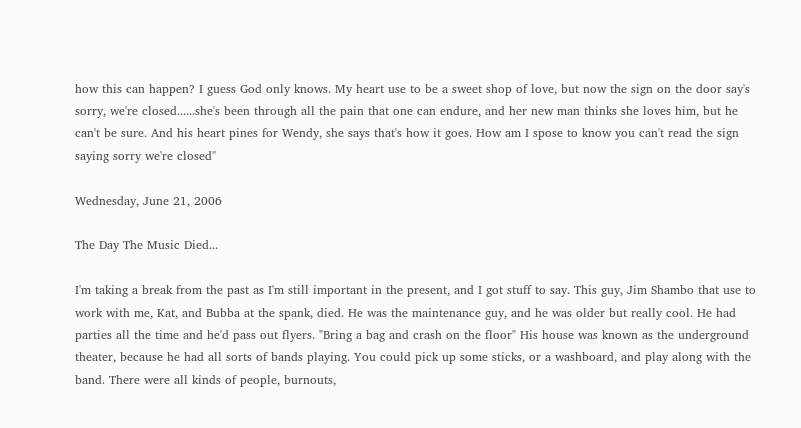how this can happen? I guess God only knows. My heart use to be a sweet shop of love, but now the sign on the door say's sorry, we're closed......she's been through all the pain that one can endure, and her new man thinks she loves him, but he can't be sure. And his heart pines for Wendy, she says that's how it goes. How am I spose to know you can't read the sign saying sorry we're closed"

Wednesday, June 21, 2006

The Day The Music Died...

I'm taking a break from the past as I'm still important in the present, and I got stuff to say. This guy, Jim Shambo that use to work with me, Kat, and Bubba at the spank, died. He was the maintenance guy, and he was older but really cool. He had parties all the time and he'd pass out flyers. "Bring a bag and crash on the floor" His house was known as the underground theater, because he had all sorts of bands playing. You could pick up some sticks, or a washboard, and play along with the band. There were all kinds of people, burnouts,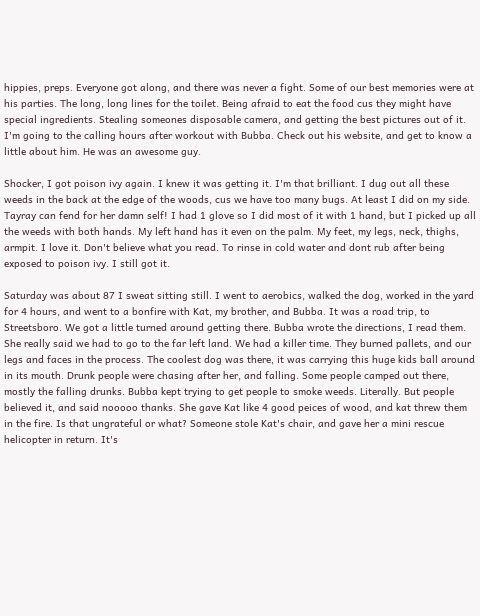hippies, preps. Everyone got along, and there was never a fight. Some of our best memories were at his parties. The long, long lines for the toilet. Being afraid to eat the food cus they might have special ingredients. Stealing someones disposable camera, and getting the best pictures out of it. I'm going to the calling hours after workout with Bubba. Check out his website, and get to know a little about him. He was an awesome guy.

Shocker, I got poison ivy again. I knew it was getting it. I'm that brilliant. I dug out all these weeds in the back at the edge of the woods, cus we have too many bugs. At least I did on my side. Tayray can fend for her damn self! I had 1 glove so I did most of it with 1 hand, but I picked up all the weeds with both hands. My left hand has it even on the palm. My feet, my legs, neck, thighs, armpit. I love it. Don't believe what you read. To rinse in cold water and dont rub after being exposed to poison ivy. I still got it.

Saturday was about 87 I sweat sitting still. I went to aerobics, walked the dog, worked in the yard for 4 hours, and went to a bonfire with Kat, my brother, and Bubba. It was a road trip, to Streetsboro. We got a little turned around getting there. Bubba wrote the directions, I read them. She really said we had to go to the far left land. We had a killer time. They burned pallets, and our legs and faces in the process. The coolest dog was there, it was carrying this huge kids ball around in its mouth. Drunk people were chasing after her, and falling. Some people camped out there, mostly the falling drunks. Bubba kept trying to get people to smoke weeds. Literally. But people believed it, and said nooooo thanks. She gave Kat like 4 good peices of wood, and kat threw them in the fire. Is that ungrateful or what? Someone stole Kat's chair, and gave her a mini rescue helicopter in return. It's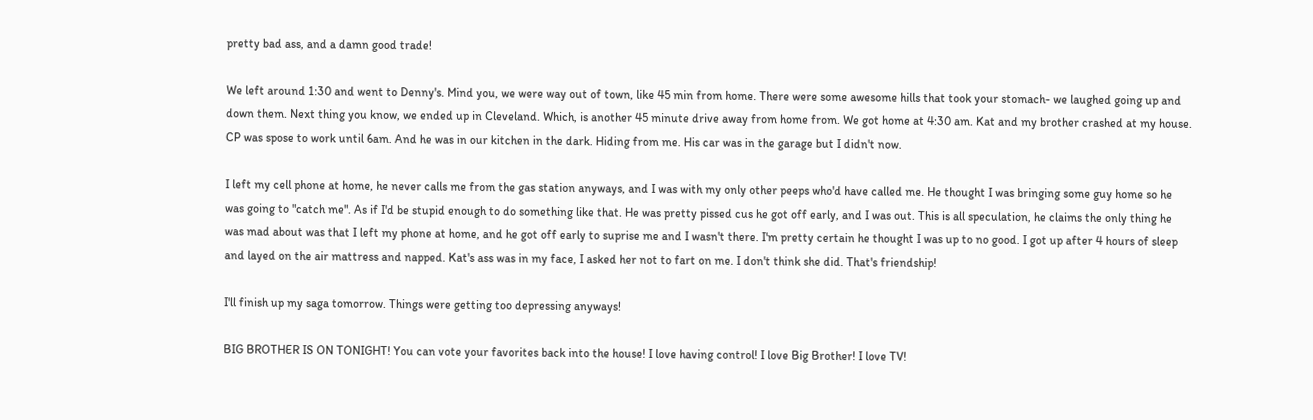pretty bad ass, and a damn good trade!

We left around 1:30 and went to Denny's. Mind you, we were way out of town, like 45 min from home. There were some awesome hills that took your stomach- we laughed going up and down them. Next thing you know, we ended up in Cleveland. Which, is another 45 minute drive away from home from. We got home at 4:30 am. Kat and my brother crashed at my house. CP was spose to work until 6am. And he was in our kitchen in the dark. Hiding from me. His car was in the garage but I didn't now.

I left my cell phone at home, he never calls me from the gas station anyways, and I was with my only other peeps who'd have called me. He thought I was bringing some guy home so he was going to "catch me". As if I'd be stupid enough to do something like that. He was pretty pissed cus he got off early, and I was out. This is all speculation, he claims the only thing he was mad about was that I left my phone at home, and he got off early to suprise me and I wasn't there. I'm pretty certain he thought I was up to no good. I got up after 4 hours of sleep and layed on the air mattress and napped. Kat's ass was in my face, I asked her not to fart on me. I don't think she did. That's friendship!

I'll finish up my saga tomorrow. Things were getting too depressing anyways!

BIG BROTHER IS ON TONIGHT! You can vote your favorites back into the house! I love having control! I love Big Brother! I love TV!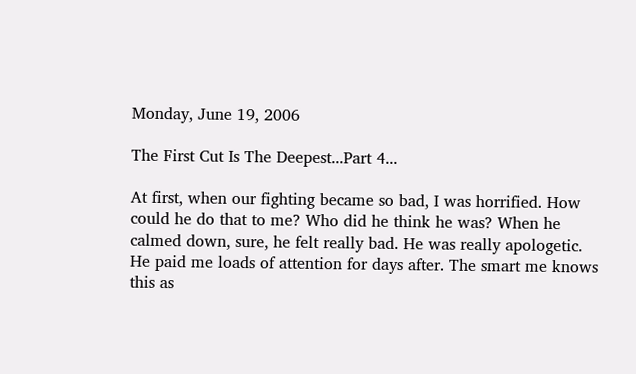Monday, June 19, 2006

The First Cut Is The Deepest...Part 4...

At first, when our fighting became so bad, I was horrified. How could he do that to me? Who did he think he was? When he calmed down, sure, he felt really bad. He was really apologetic. He paid me loads of attention for days after. The smart me knows this as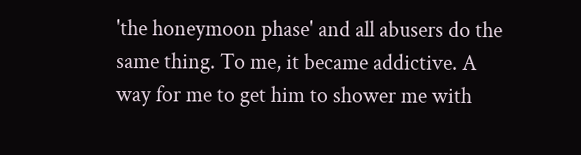'the honeymoon phase' and all abusers do the same thing. To me, it became addictive. A way for me to get him to shower me with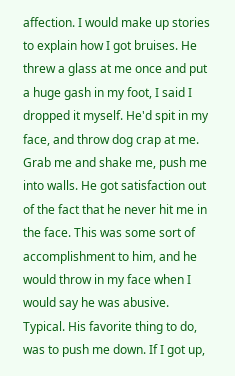affection. I would make up stories to explain how I got bruises. He threw a glass at me once and put a huge gash in my foot, I said I dropped it myself. He'd spit in my face, and throw dog crap at me. Grab me and shake me, push me into walls. He got satisfaction out of the fact that he never hit me in the face. This was some sort of accomplishment to him, and he would throw in my face when I would say he was abusive. Typical. His favorite thing to do, was to push me down. If I got up,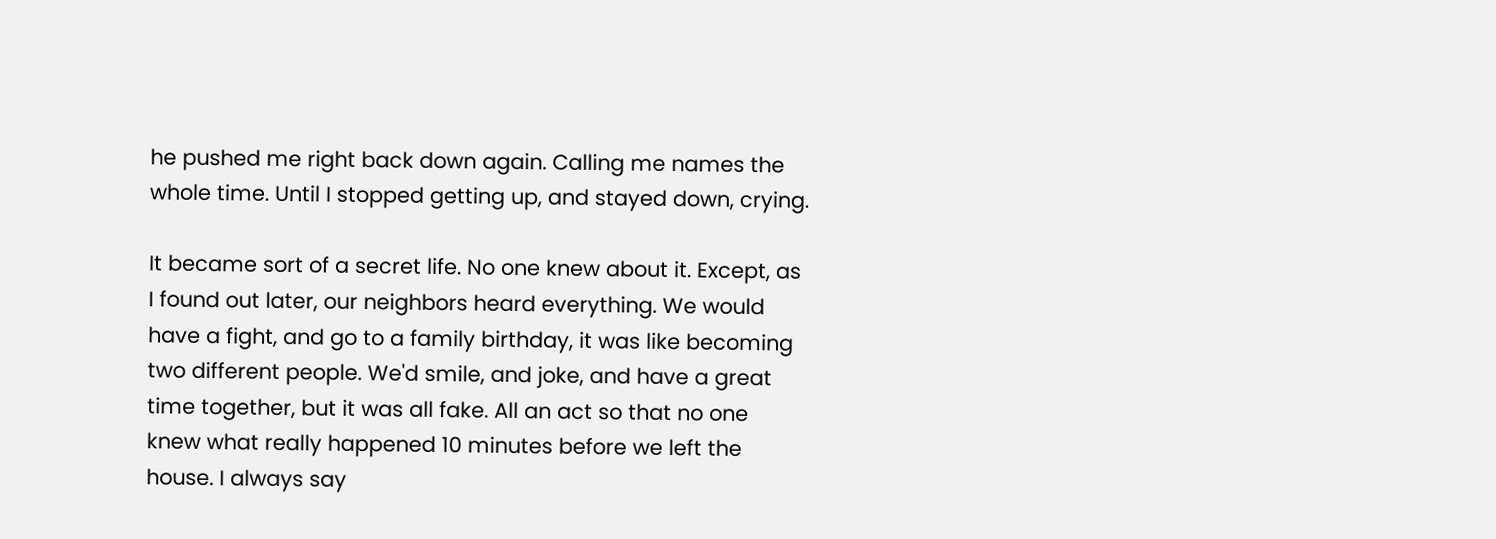he pushed me right back down again. Calling me names the whole time. Until I stopped getting up, and stayed down, crying.

It became sort of a secret life. No one knew about it. Except, as I found out later, our neighbors heard everything. We would have a fight, and go to a family birthday, it was like becoming two different people. We'd smile, and joke, and have a great time together, but it was all fake. All an act so that no one knew what really happened 10 minutes before we left the house. I always say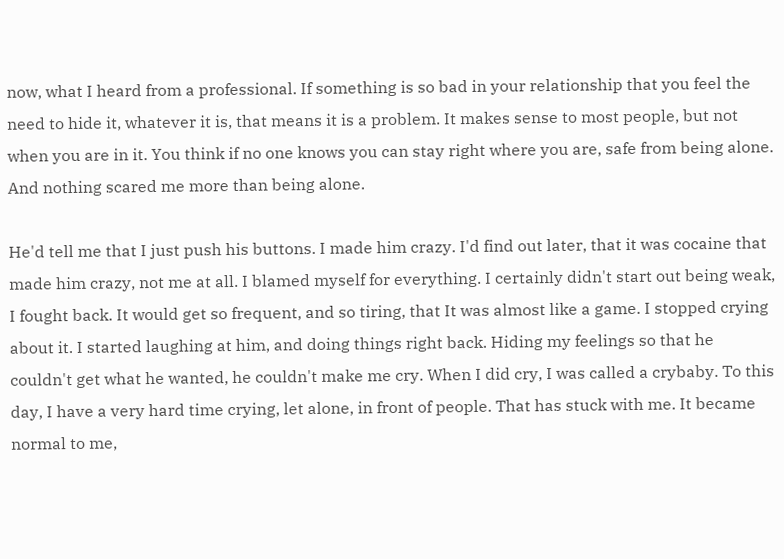now, what I heard from a professional. If something is so bad in your relationship that you feel the need to hide it, whatever it is, that means it is a problem. It makes sense to most people, but not when you are in it. You think if no one knows you can stay right where you are, safe from being alone. And nothing scared me more than being alone.

He'd tell me that I just push his buttons. I made him crazy. I'd find out later, that it was cocaine that made him crazy, not me at all. I blamed myself for everything. I certainly didn't start out being weak, I fought back. It would get so frequent, and so tiring, that It was almost like a game. I stopped crying about it. I started laughing at him, and doing things right back. Hiding my feelings so that he couldn't get what he wanted, he couldn't make me cry. When I did cry, I was called a crybaby. To this day, I have a very hard time crying, let alone, in front of people. That has stuck with me. It became normal to me,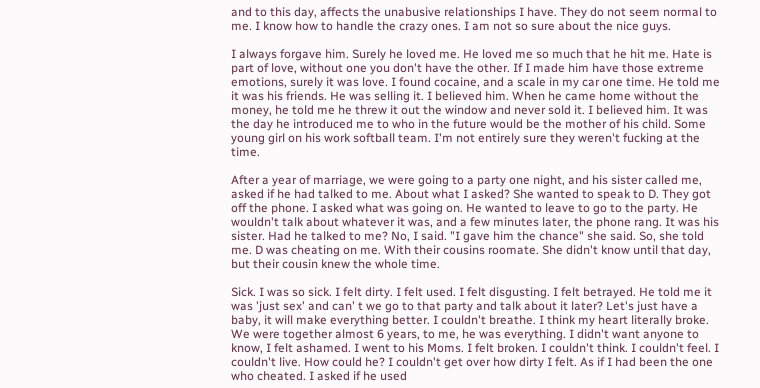and to this day, affects the unabusive relationships I have. They do not seem normal to me. I know how to handle the crazy ones. I am not so sure about the nice guys.

I always forgave him. Surely he loved me. He loved me so much that he hit me. Hate is part of love, without one you don't have the other. If I made him have those extreme emotions, surely it was love. I found cocaine, and a scale in my car one time. He told me it was his friends. He was selling it. I believed him. When he came home without the money, he told me he threw it out the window and never sold it. I believed him. It was the day he introduced me to who in the future would be the mother of his child. Some young girl on his work softball team. I'm not entirely sure they weren't fucking at the time.

After a year of marriage, we were going to a party one night, and his sister called me, asked if he had talked to me. About what I asked? She wanted to speak to D. They got off the phone. I asked what was going on. He wanted to leave to go to the party. He wouldn't talk about whatever it was, and a few minutes later, the phone rang. It was his sister. Had he talked to me? No, I said. "I gave him the chance" she said. So, she told me. D was cheating on me. With their cousins roomate. She didn't know until that day, but their cousin knew the whole time.

Sick. I was so sick. I felt dirty. I felt used. I felt disgusting. I felt betrayed. He told me it was 'just sex' and can' t we go to that party and talk about it later? Let's just have a baby, it will make everything better. I couldn't breathe. I think my heart literally broke. We were together almost 6 years, to me, he was everything. I didn't want anyone to know, I felt ashamed. I went to his Moms. I felt broken. I couldn't think. I couldn't feel. I couldn't live. How could he? I couldn't get over how dirty I felt. As if I had been the one who cheated. I asked if he used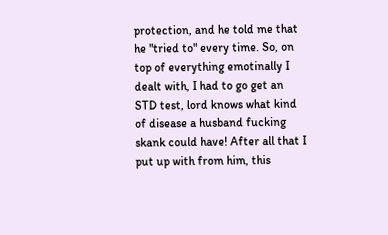protection, and he told me that he "tried to" every time. So, on top of everything emotinally I dealt with, I had to go get an STD test, lord knows what kind of disease a husband fucking skank could have! After all that I put up with from him, this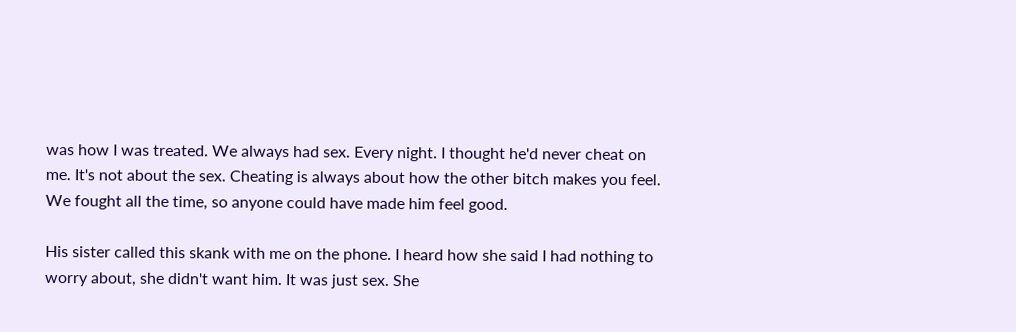was how I was treated. We always had sex. Every night. I thought he'd never cheat on me. It's not about the sex. Cheating is always about how the other bitch makes you feel. We fought all the time, so anyone could have made him feel good.

His sister called this skank with me on the phone. I heard how she said I had nothing to worry about, she didn't want him. It was just sex. She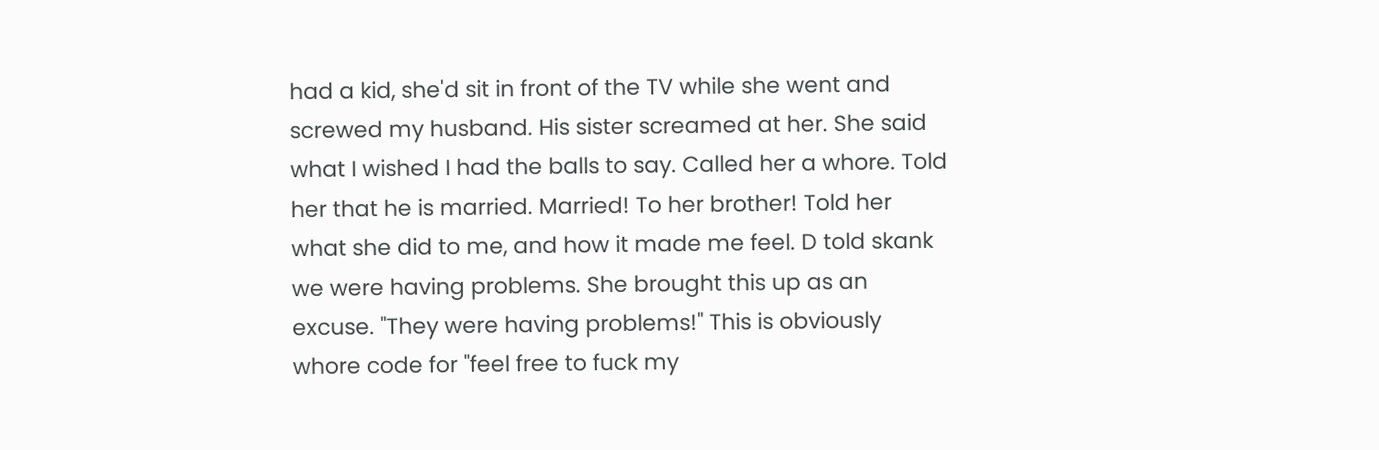had a kid, she'd sit in front of the TV while she went and screwed my husband. His sister screamed at her. She said what I wished I had the balls to say. Called her a whore. Told her that he is married. Married! To her brother! Told her what she did to me, and how it made me feel. D told skank we were having problems. She brought this up as an excuse. "They were having problems!" This is obviously whore code for "feel free to fuck my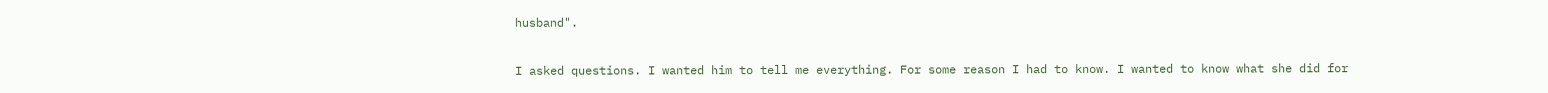husband".

I asked questions. I wanted him to tell me everything. For some reason I had to know. I wanted to know what she did for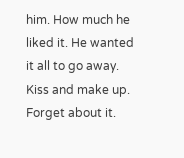him. How much he liked it. He wanted it all to go away. Kiss and make up. Forget about it.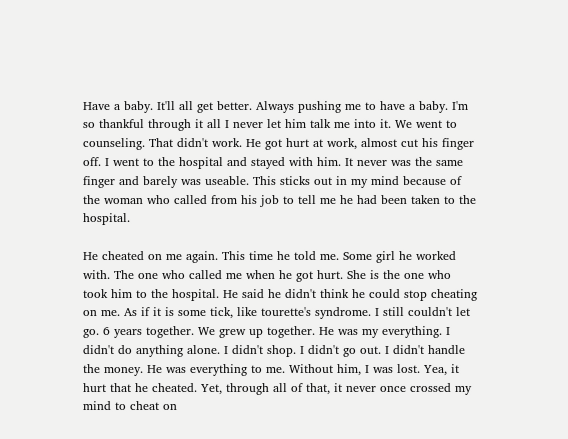Have a baby. It'll all get better. Always pushing me to have a baby. I'm so thankful through it all I never let him talk me into it. We went to counseling. That didn't work. He got hurt at work, almost cut his finger off. I went to the hospital and stayed with him. It never was the same finger and barely was useable. This sticks out in my mind because of the woman who called from his job to tell me he had been taken to the hospital.

He cheated on me again. This time he told me. Some girl he worked with. The one who called me when he got hurt. She is the one who took him to the hospital. He said he didn't think he could stop cheating on me. As if it is some tick, like tourette's syndrome. I still couldn't let go. 6 years together. We grew up together. He was my everything. I didn't do anything alone. I didn't shop. I didn't go out. I didn't handle the money. He was everything to me. Without him, I was lost. Yea, it hurt that he cheated. Yet, through all of that, it never once crossed my mind to cheat on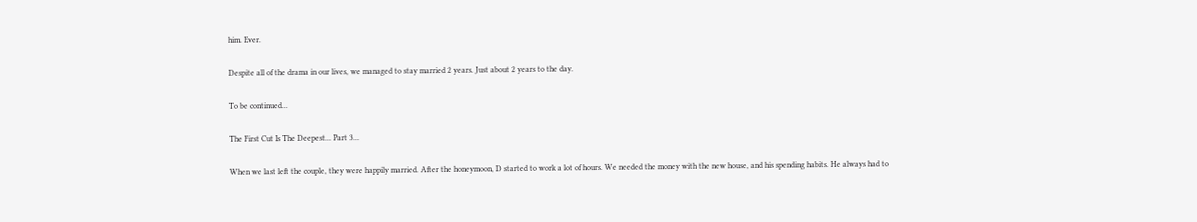him. Ever.

Despite all of the drama in our lives, we managed to stay married 2 years. Just about 2 years to the day.

To be continued...

The First Cut Is The Deepest... Part 3...

When we last left the couple, they were happily married. After the honeymoon, D started to work a lot of hours. We needed the money with the new house, and his spending habits. He always had to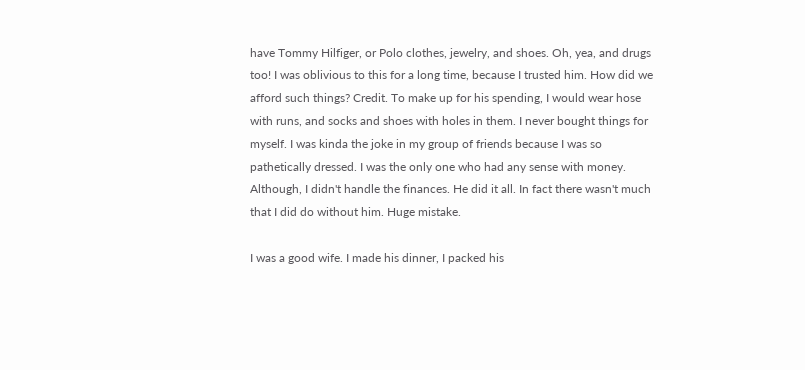have Tommy Hilfiger, or Polo clothes, jewelry, and shoes. Oh, yea, and drugs too! I was oblivious to this for a long time, because I trusted him. How did we afford such things? Credit. To make up for his spending, I would wear hose with runs, and socks and shoes with holes in them. I never bought things for myself. I was kinda the joke in my group of friends because I was so pathetically dressed. I was the only one who had any sense with money. Although, I didn't handle the finances. He did it all. In fact there wasn't much that I did do without him. Huge mistake.

I was a good wife. I made his dinner, I packed his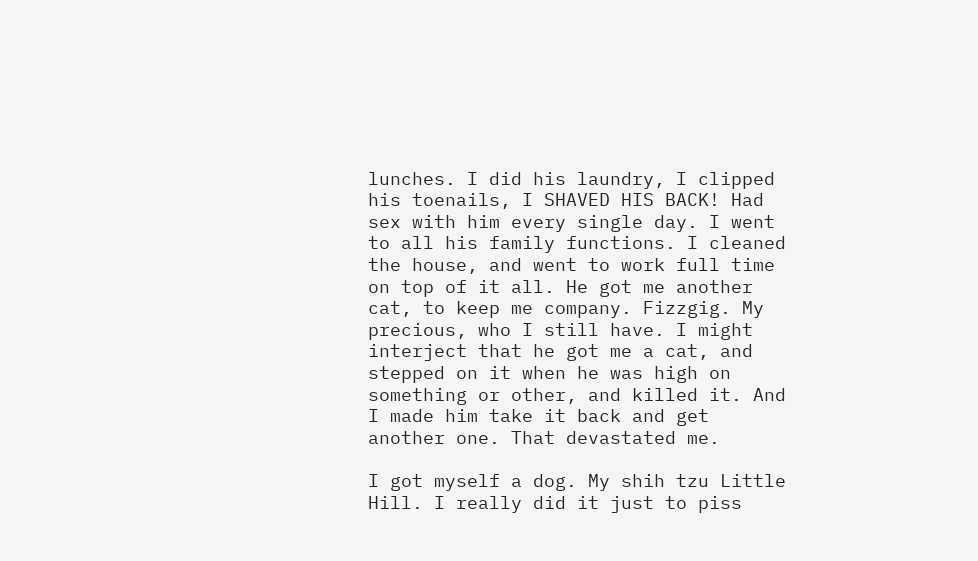lunches. I did his laundry, I clipped his toenails, I SHAVED HIS BACK! Had sex with him every single day. I went to all his family functions. I cleaned the house, and went to work full time on top of it all. He got me another cat, to keep me company. Fizzgig. My precious, who I still have. I might interject that he got me a cat, and stepped on it when he was high on something or other, and killed it. And I made him take it back and get another one. That devastated me.

I got myself a dog. My shih tzu Little Hill. I really did it just to piss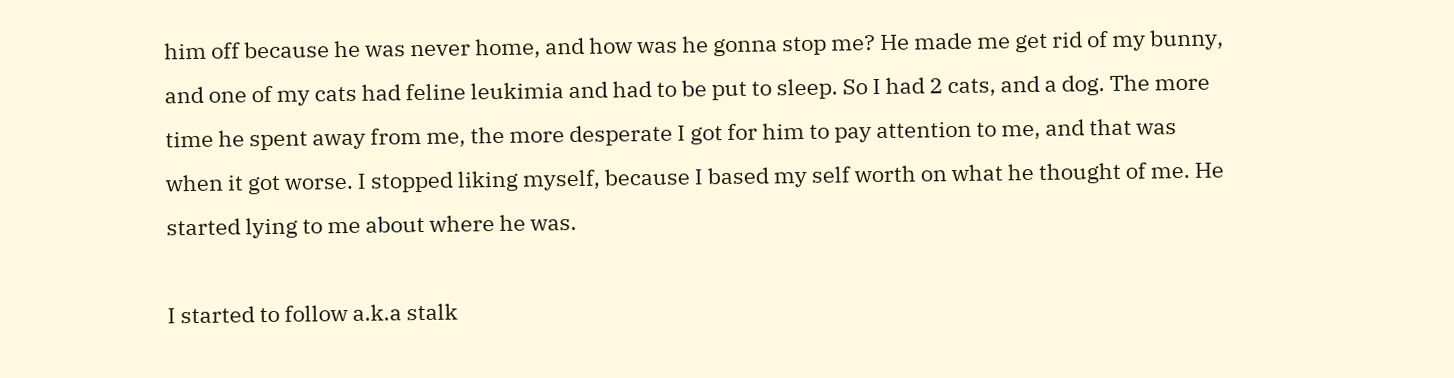him off because he was never home, and how was he gonna stop me? He made me get rid of my bunny, and one of my cats had feline leukimia and had to be put to sleep. So I had 2 cats, and a dog. The more time he spent away from me, the more desperate I got for him to pay attention to me, and that was when it got worse. I stopped liking myself, because I based my self worth on what he thought of me. He started lying to me about where he was.

I started to follow a.k.a stalk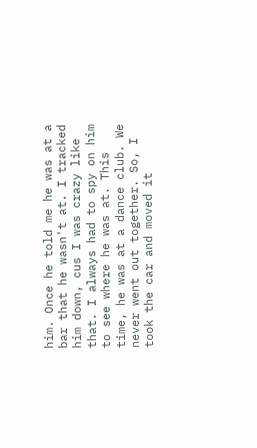him. Once he told me he was at a bar that he wasn't at. I tracked him down, cus I was crazy like that. I always had to spy on him to see where he was at. This time, he was at a dance club. We never went out together. So, I took the car and moved it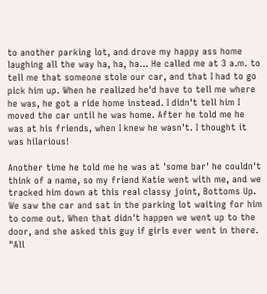to another parking lot, and drove my happy ass home laughing all the way ha, ha, ha... He called me at 3 a.m. to tell me that someone stole our car, and that I had to go pick him up. When he realized he'd have to tell me where he was, he got a ride home instead. I didn't tell him I moved the car until he was home. After he told me he was at his friends, when I knew he wasn't. I thought it was hilarious!

Another time he told me he was at 'some bar' he couldn't think of a name, so my friend Katie went with me, and we tracked him down at this real classy joint, Bottoms Up. We saw the car and sat in the parking lot waiting for him to come out. When that didn't happen we went up to the door, and she asked this guy if girls ever went in there. "All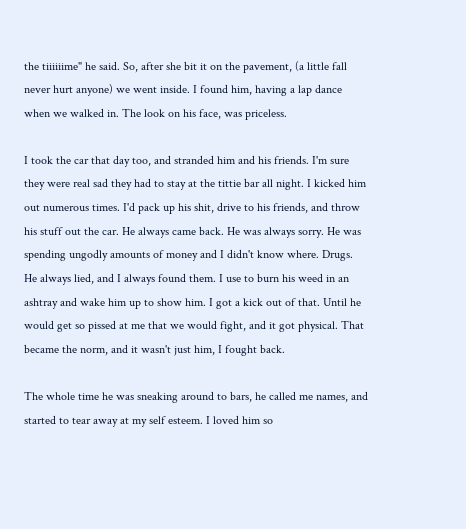the tiiiiiime" he said. So, after she bit it on the pavement, (a little fall never hurt anyone) we went inside. I found him, having a lap dance when we walked in. The look on his face, was priceless.

I took the car that day too, and stranded him and his friends. I'm sure they were real sad they had to stay at the tittie bar all night. I kicked him out numerous times. I'd pack up his shit, drive to his friends, and throw his stuff out the car. He always came back. He was always sorry. He was spending ungodly amounts of money and I didn't know where. Drugs. He always lied, and I always found them. I use to burn his weed in an ashtray and wake him up to show him. I got a kick out of that. Until he would get so pissed at me that we would fight, and it got physical. That became the norm, and it wasn't just him, I fought back.

The whole time he was sneaking around to bars, he called me names, and started to tear away at my self esteem. I loved him so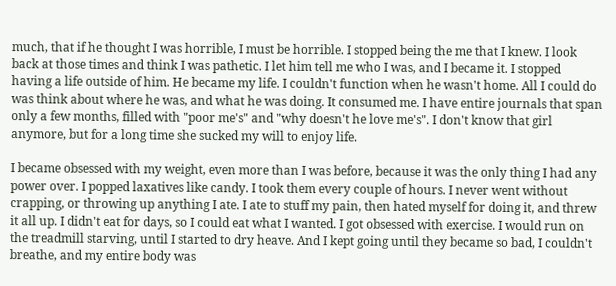much, that if he thought I was horrible, I must be horrible. I stopped being the me that I knew. I look back at those times and think I was pathetic. I let him tell me who I was, and I became it. I stopped having a life outside of him. He became my life. I couldn't function when he wasn't home. All I could do was think about where he was, and what he was doing. It consumed me. I have entire journals that span only a few months, filled with "poor me's" and "why doesn't he love me's". I don't know that girl anymore, but for a long time she sucked my will to enjoy life.

I became obsessed with my weight, even more than I was before, because it was the only thing I had any power over. I popped laxatives like candy. I took them every couple of hours. I never went without crapping, or throwing up anything I ate. I ate to stuff my pain, then hated myself for doing it, and threw it all up. I didn't eat for days, so I could eat what I wanted. I got obsessed with exercise. I would run on the treadmill starving, until I started to dry heave. And I kept going until they became so bad, I couldn't breathe, and my entire body was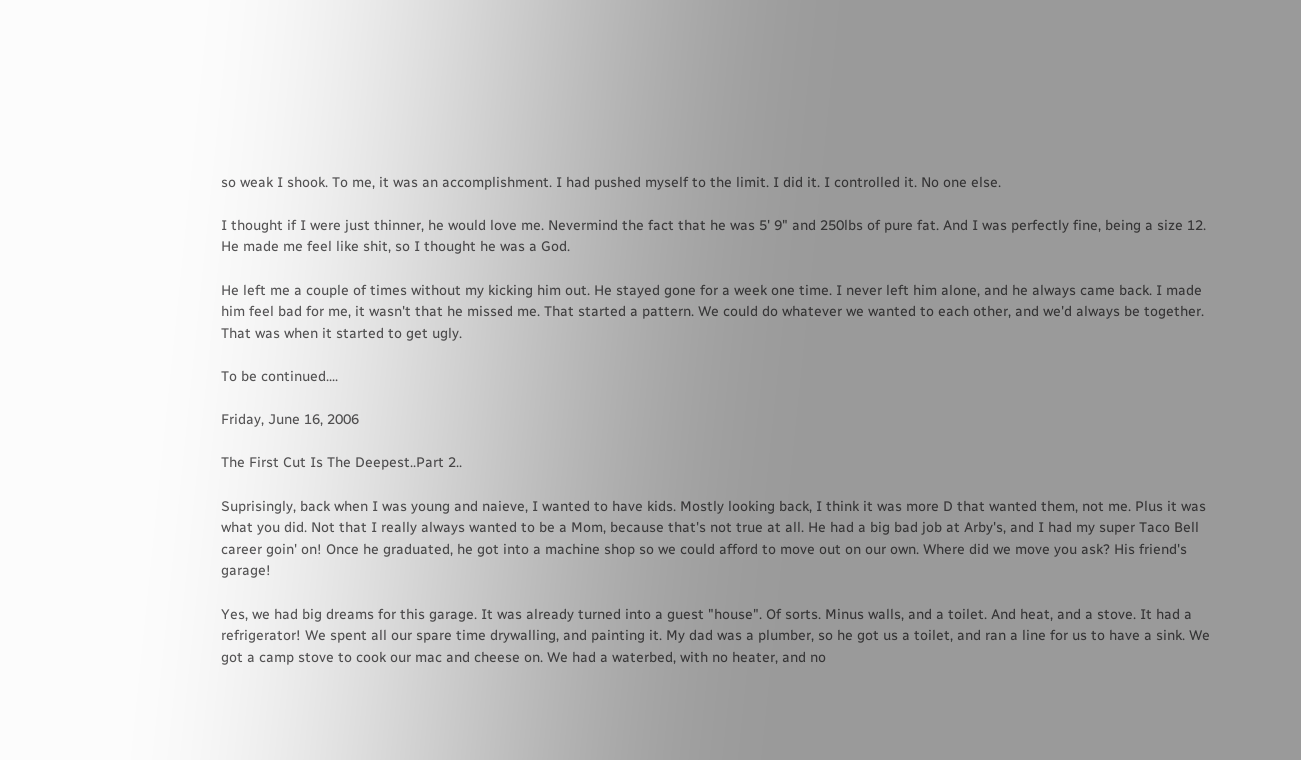so weak I shook. To me, it was an accomplishment. I had pushed myself to the limit. I did it. I controlled it. No one else.

I thought if I were just thinner, he would love me. Nevermind the fact that he was 5' 9" and 250lbs of pure fat. And I was perfectly fine, being a size 12. He made me feel like shit, so I thought he was a God.

He left me a couple of times without my kicking him out. He stayed gone for a week one time. I never left him alone, and he always came back. I made him feel bad for me, it wasn't that he missed me. That started a pattern. We could do whatever we wanted to each other, and we'd always be together. That was when it started to get ugly.

To be continued....

Friday, June 16, 2006

The First Cut Is The Deepest..Part 2..

Suprisingly, back when I was young and naieve, I wanted to have kids. Mostly looking back, I think it was more D that wanted them, not me. Plus it was what you did. Not that I really always wanted to be a Mom, because that's not true at all. He had a big bad job at Arby's, and I had my super Taco Bell career goin' on! Once he graduated, he got into a machine shop so we could afford to move out on our own. Where did we move you ask? His friend's garage!

Yes, we had big dreams for this garage. It was already turned into a guest "house". Of sorts. Minus walls, and a toilet. And heat, and a stove. It had a refrigerator! We spent all our spare time drywalling, and painting it. My dad was a plumber, so he got us a toilet, and ran a line for us to have a sink. We got a camp stove to cook our mac and cheese on. We had a waterbed, with no heater, and no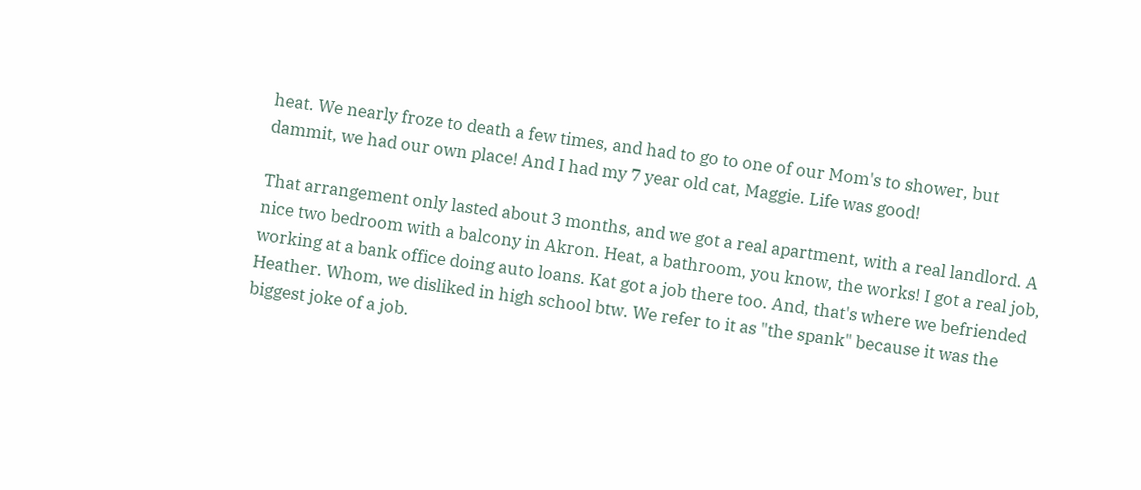heat. We nearly froze to death a few times, and had to go to one of our Mom's to shower, but dammit, we had our own place! And I had my 7 year old cat, Maggie. Life was good!

That arrangement only lasted about 3 months, and we got a real apartment, with a real landlord. A nice two bedroom with a balcony in Akron. Heat, a bathroom, you know, the works! I got a real job, working at a bank office doing auto loans. Kat got a job there too. And, that's where we befriended Heather. Whom, we disliked in high school btw. We refer to it as "the spank" because it was the biggest joke of a job.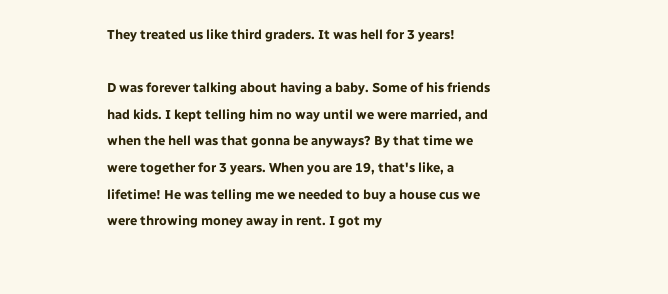They treated us like third graders. It was hell for 3 years!

D was forever talking about having a baby. Some of his friends had kids. I kept telling him no way until we were married, and when the hell was that gonna be anyways? By that time we were together for 3 years. When you are 19, that's like, a lifetime! He was telling me we needed to buy a house cus we were throwing money away in rent. I got my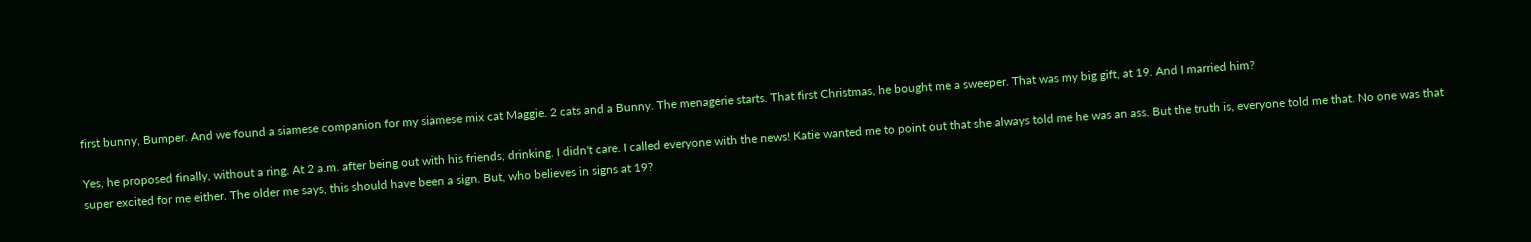first bunny, Bumper. And we found a siamese companion for my siamese mix cat Maggie. 2 cats and a Bunny. The menagerie starts. That first Christmas, he bought me a sweeper. That was my big gift, at 19. And I married him?

Yes, he proposed finally, without a ring. At 2 a.m. after being out with his friends, drinking. I didn't care. I called everyone with the news! Katie wanted me to point out that she always told me he was an ass. But the truth is, everyone told me that. No one was that super excited for me either. The older me says, this should have been a sign. But, who believes in signs at 19?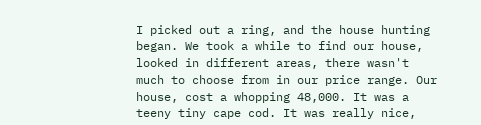I picked out a ring, and the house hunting began. We took a while to find our house, looked in different areas, there wasn't much to choose from in our price range. Our house, cost a whopping 48,000. It was a teeny tiny cape cod. It was really nice,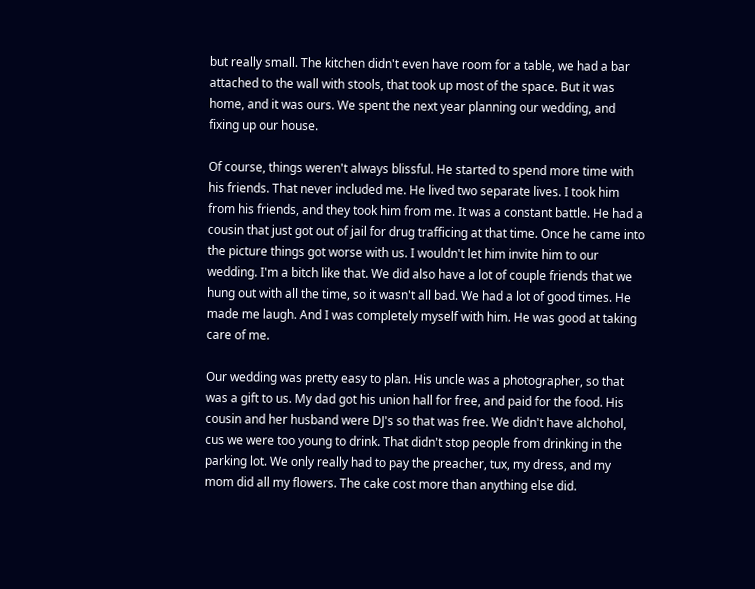but really small. The kitchen didn't even have room for a table, we had a bar attached to the wall with stools, that took up most of the space. But it was home, and it was ours. We spent the next year planning our wedding, and fixing up our house.

Of course, things weren't always blissful. He started to spend more time with his friends. That never included me. He lived two separate lives. I took him from his friends, and they took him from me. It was a constant battle. He had a cousin that just got out of jail for drug trafficing at that time. Once he came into the picture things got worse with us. I wouldn't let him invite him to our wedding. I'm a bitch like that. We did also have a lot of couple friends that we hung out with all the time, so it wasn't all bad. We had a lot of good times. He made me laugh. And I was completely myself with him. He was good at taking care of me.

Our wedding was pretty easy to plan. His uncle was a photographer, so that was a gift to us. My dad got his union hall for free, and paid for the food. His cousin and her husband were DJ's so that was free. We didn't have alchohol, cus we were too young to drink. That didn't stop people from drinking in the parking lot. We only really had to pay the preacher, tux, my dress, and my mom did all my flowers. The cake cost more than anything else did.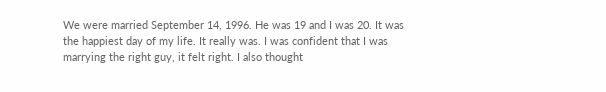We were married September 14, 1996. He was 19 and I was 20. It was the happiest day of my life. It really was. I was confident that I was marrying the right guy, it felt right. I also thought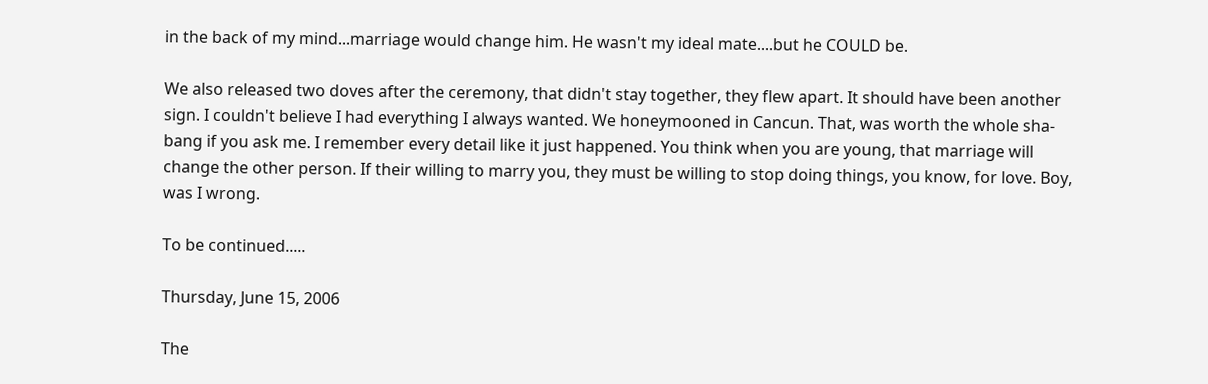in the back of my mind...marriage would change him. He wasn't my ideal mate....but he COULD be.

We also released two doves after the ceremony, that didn't stay together, they flew apart. It should have been another sign. I couldn't believe I had everything I always wanted. We honeymooned in Cancun. That, was worth the whole sha-bang if you ask me. I remember every detail like it just happened. You think when you are young, that marriage will change the other person. If their willing to marry you, they must be willing to stop doing things, you know, for love. Boy, was I wrong.

To be continued.....

Thursday, June 15, 2006

The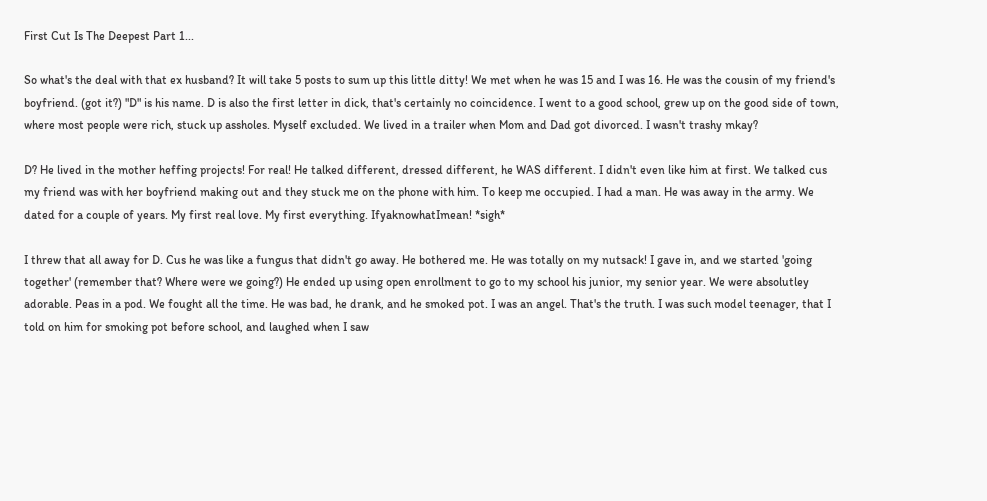First Cut Is The Deepest Part 1...

So what's the deal with that ex husband? It will take 5 posts to sum up this little ditty! We met when he was 15 and I was 16. He was the cousin of my friend's boyfriend. (got it?) "D" is his name. D is also the first letter in dick, that's certainly no coincidence. I went to a good school, grew up on the good side of town, where most people were rich, stuck up assholes. Myself excluded. We lived in a trailer when Mom and Dad got divorced. I wasn't trashy mkay?

D? He lived in the mother heffing projects! For real! He talked different, dressed different, he WAS different. I didn't even like him at first. We talked cus my friend was with her boyfriend making out and they stuck me on the phone with him. To keep me occupied. I had a man. He was away in the army. We dated for a couple of years. My first real love. My first everything. IfyaknowhatImean! *sigh*

I threw that all away for D. Cus he was like a fungus that didn't go away. He bothered me. He was totally on my nutsack! I gave in, and we started 'going together' (remember that? Where were we going?) He ended up using open enrollment to go to my school his junior, my senior year. We were absolutley adorable. Peas in a pod. We fought all the time. He was bad, he drank, and he smoked pot. I was an angel. That's the truth. I was such model teenager, that I told on him for smoking pot before school, and laughed when I saw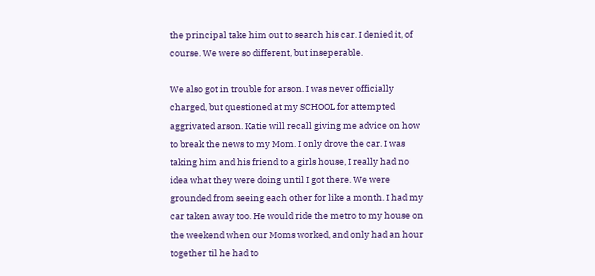the principal take him out to search his car. I denied it, of course. We were so different, but inseperable.

We also got in trouble for arson. I was never officially charged, but questioned at my SCHOOL for attempted aggrivated arson. Katie will recall giving me advice on how to break the news to my Mom. I only drove the car. I was taking him and his friend to a girls house, I really had no idea what they were doing until I got there. We were grounded from seeing each other for like a month. I had my car taken away too. He would ride the metro to my house on the weekend when our Moms worked, and only had an hour together til he had to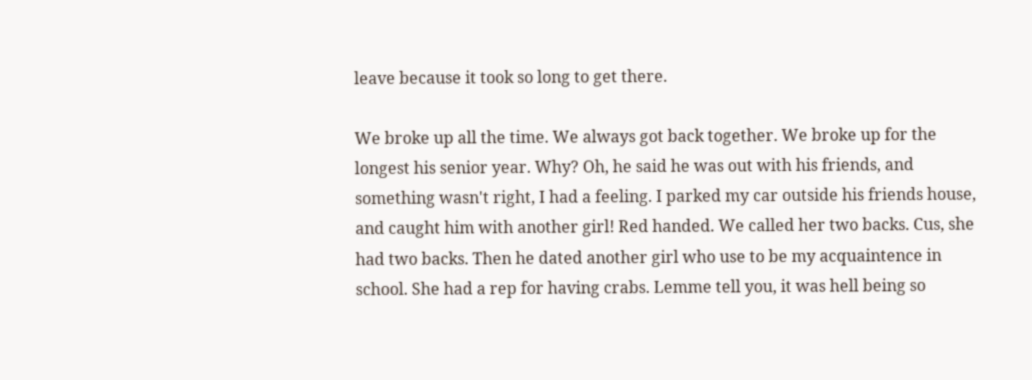leave because it took so long to get there.

We broke up all the time. We always got back together. We broke up for the longest his senior year. Why? Oh, he said he was out with his friends, and something wasn't right, I had a feeling. I parked my car outside his friends house, and caught him with another girl! Red handed. We called her two backs. Cus, she had two backs. Then he dated another girl who use to be my acquaintence in school. She had a rep for having crabs. Lemme tell you, it was hell being so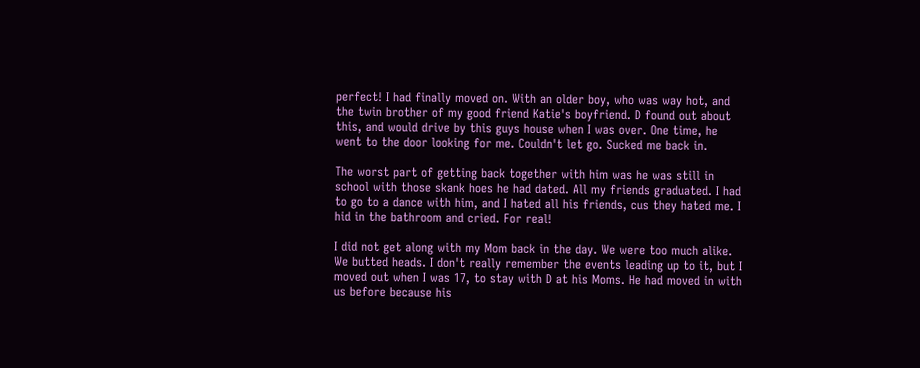perfect! I had finally moved on. With an older boy, who was way hot, and the twin brother of my good friend Katie's boyfriend. D found out about this, and would drive by this guys house when I was over. One time, he went to the door looking for me. Couldn't let go. Sucked me back in.

The worst part of getting back together with him was he was still in school with those skank hoes he had dated. All my friends graduated. I had to go to a dance with him, and I hated all his friends, cus they hated me. I hid in the bathroom and cried. For real!

I did not get along with my Mom back in the day. We were too much alike. We butted heads. I don't really remember the events leading up to it, but I moved out when I was 17, to stay with D at his Moms. He had moved in with us before because his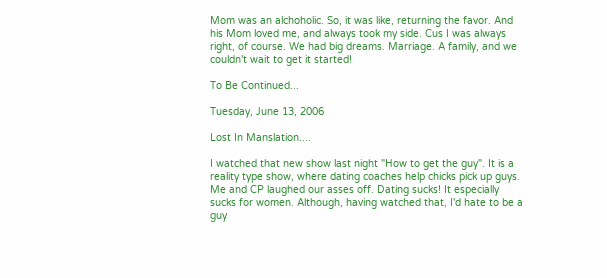Mom was an alchoholic. So, it was like, returning the favor. And his Mom loved me, and always took my side. Cus I was always right, of course. We had big dreams. Marriage. A family, and we couldn't wait to get it started!

To Be Continued...

Tuesday, June 13, 2006

Lost In Manslation....

I watched that new show last night "How to get the guy". It is a reality type show, where dating coaches help chicks pick up guys. Me and CP laughed our asses off. Dating sucks! It especially sucks for women. Although, having watched that, I'd hate to be a guy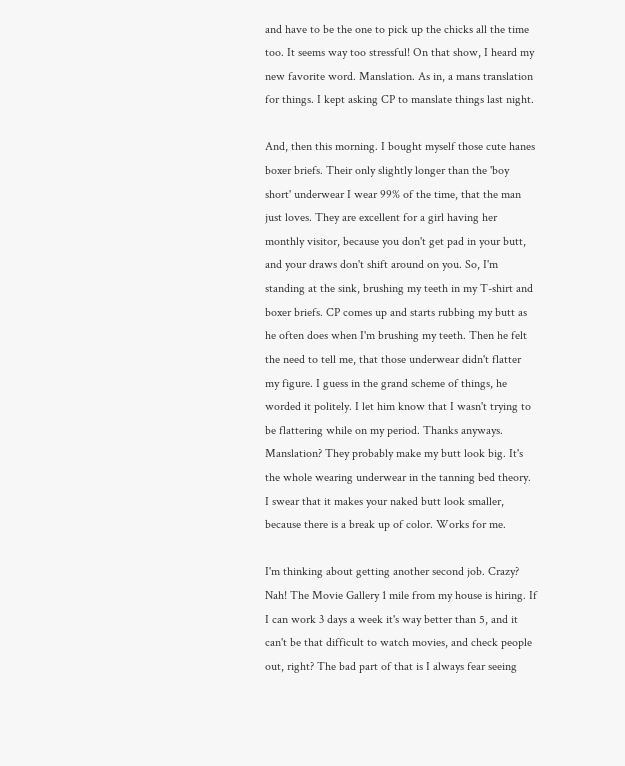and have to be the one to pick up the chicks all the time too. It seems way too stressful! On that show, I heard my new favorite word. Manslation. As in, a mans translation for things. I kept asking CP to manslate things last night.

And, then this morning. I bought myself those cute hanes boxer briefs. Their only slightly longer than the 'boy short' underwear I wear 99% of the time, that the man just loves. They are excellent for a girl having her monthly visitor, because you don't get pad in your butt, and your draws don't shift around on you. So, I'm standing at the sink, brushing my teeth in my T-shirt and boxer briefs. CP comes up and starts rubbing my butt as he often does when I'm brushing my teeth. Then he felt the need to tell me, that those underwear didn't flatter my figure. I guess in the grand scheme of things, he worded it politely. I let him know that I wasn't trying to be flattering while on my period. Thanks anyways. Manslation? They probably make my butt look big. It's the whole wearing underwear in the tanning bed theory. I swear that it makes your naked butt look smaller, because there is a break up of color. Works for me.

I'm thinking about getting another second job. Crazy? Nah! The Movie Gallery 1 mile from my house is hiring. If I can work 3 days a week it's way better than 5, and it can't be that difficult to watch movies, and check people out, right? The bad part of that is I always fear seeing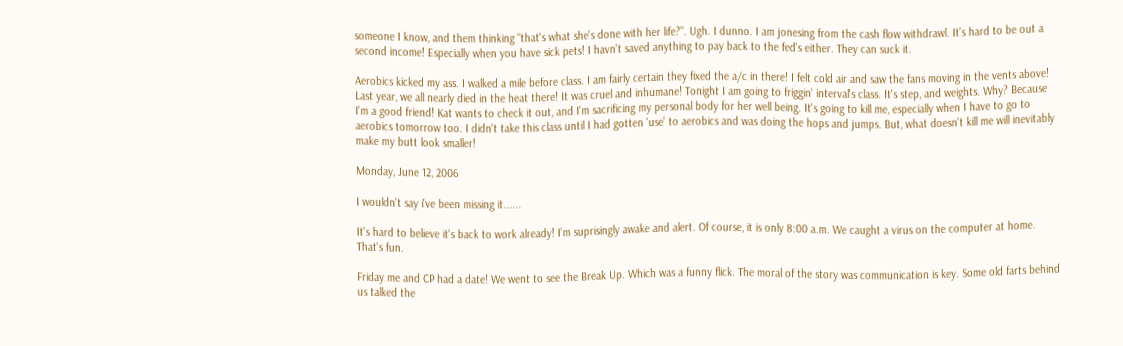someone I know, and them thinking "that's what she's done with her life?". Ugh. I dunno. I am jonesing from the cash flow withdrawl. It's hard to be out a second income! Especially when you have sick pets! I havn't saved anything to pay back to the fed's either. They can suck it.

Aerobics kicked my ass. I walked a mile before class. I am fairly certain they fixed the a/c in there! I felt cold air and saw the fans moving in the vents above! Last year, we all nearly died in the heat there! It was cruel and inhumane! Tonight I am going to friggin' interval's class. It's step, and weights. Why? Because I'm a good friend! Kat wants to check it out, and I'm sacrificing my personal body for her well being. It's going to kill me, especially when I have to go to aerobics tomorrow too. I didn't take this class until I had gotten 'use' to aerobics and was doing the hops and jumps. But, what doesn't kill me will inevitably make my butt look smaller!

Monday, June 12, 2006

I wouldn't say i've been missing it......

It's hard to believe it's back to work already! I'm suprisingly awake and alert. Of course, it is only 8:00 a.m. We caught a virus on the computer at home. That's fun.

Friday me and CP had a date! We went to see the Break Up. Which was a funny flick. The moral of the story was communication is key. Some old farts behind us talked the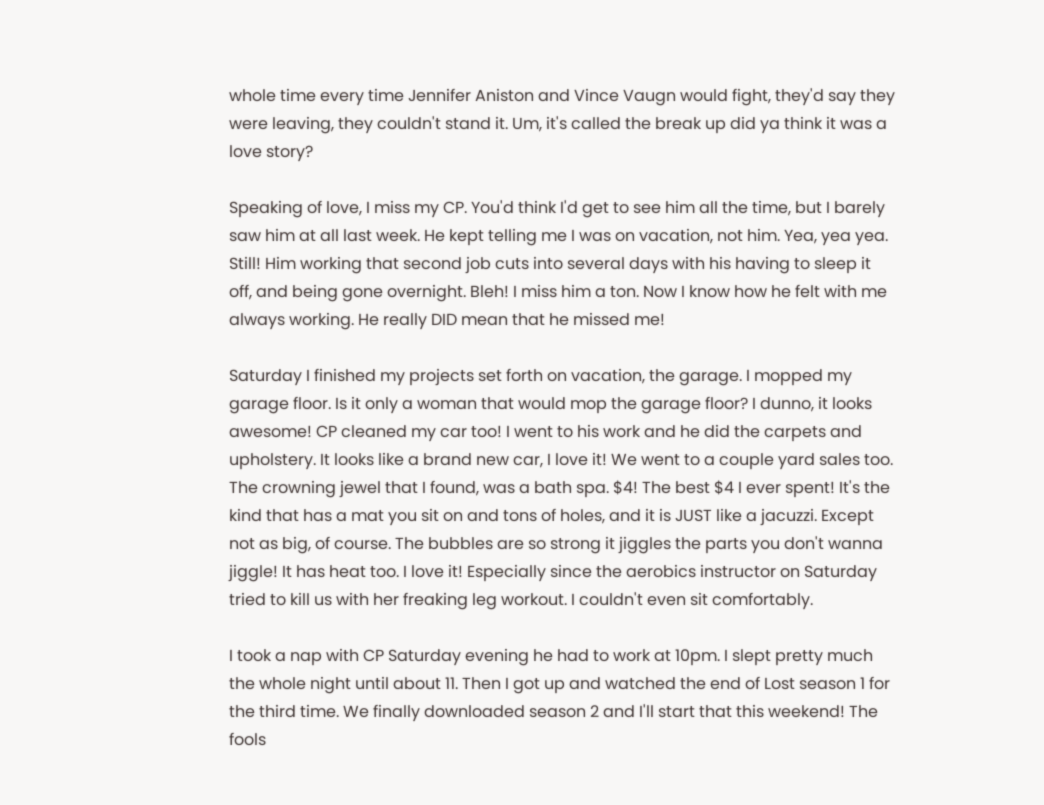whole time every time Jennifer Aniston and Vince Vaugn would fight, they'd say they were leaving, they couldn't stand it. Um, it's called the break up did ya think it was a love story?

Speaking of love, I miss my CP. You'd think I'd get to see him all the time, but I barely saw him at all last week. He kept telling me I was on vacation, not him. Yea, yea yea. Still! Him working that second job cuts into several days with his having to sleep it off, and being gone overnight. Bleh! I miss him a ton. Now I know how he felt with me always working. He really DID mean that he missed me!

Saturday I finished my projects set forth on vacation, the garage. I mopped my garage floor. Is it only a woman that would mop the garage floor? I dunno, it looks awesome! CP cleaned my car too! I went to his work and he did the carpets and upholstery. It looks like a brand new car, I love it! We went to a couple yard sales too. The crowning jewel that I found, was a bath spa. $4! The best $4 I ever spent! It's the kind that has a mat you sit on and tons of holes, and it is JUST like a jacuzzi. Except not as big, of course. The bubbles are so strong it jiggles the parts you don't wanna jiggle! It has heat too. I love it! Especially since the aerobics instructor on Saturday tried to kill us with her freaking leg workout. I couldn't even sit comfortably.

I took a nap with CP Saturday evening he had to work at 10pm. I slept pretty much the whole night until about 11. Then I got up and watched the end of Lost season 1 for the third time. We finally downloaded season 2 and I'll start that this weekend! The fools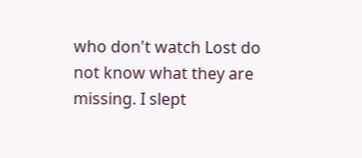who don't watch Lost do not know what they are missing. I slept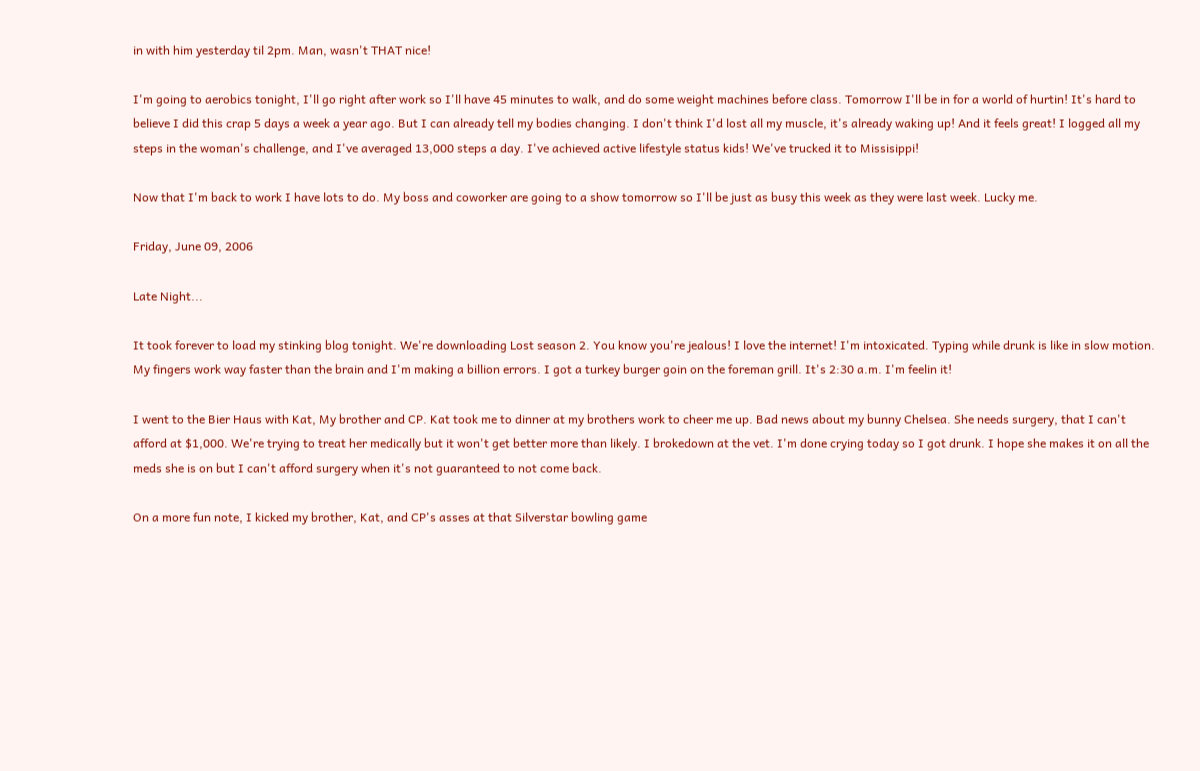in with him yesterday til 2pm. Man, wasn't THAT nice!

I'm going to aerobics tonight, I'll go right after work so I'll have 45 minutes to walk, and do some weight machines before class. Tomorrow I'll be in for a world of hurtin! It's hard to believe I did this crap 5 days a week a year ago. But I can already tell my bodies changing. I don't think I'd lost all my muscle, it's already waking up! And it feels great! I logged all my steps in the woman's challenge, and I've averaged 13,000 steps a day. I've achieved active lifestyle status kids! We've trucked it to Missisippi!

Now that I'm back to work I have lots to do. My boss and coworker are going to a show tomorrow so I'll be just as busy this week as they were last week. Lucky me.

Friday, June 09, 2006

Late Night...

It took forever to load my stinking blog tonight. We're downloading Lost season 2. You know you're jealous! I love the internet! I'm intoxicated. Typing while drunk is like in slow motion. My fingers work way faster than the brain and I'm making a billion errors. I got a turkey burger goin on the foreman grill. It's 2:30 a.m. I'm feelin it!

I went to the Bier Haus with Kat, My brother and CP. Kat took me to dinner at my brothers work to cheer me up. Bad news about my bunny Chelsea. She needs surgery, that I can't afford at $1,000. We're trying to treat her medically but it won't get better more than likely. I brokedown at the vet. I'm done crying today so I got drunk. I hope she makes it on all the meds she is on but I can't afford surgery when it's not guaranteed to not come back.

On a more fun note, I kicked my brother, Kat, and CP's asses at that Silverstar bowling game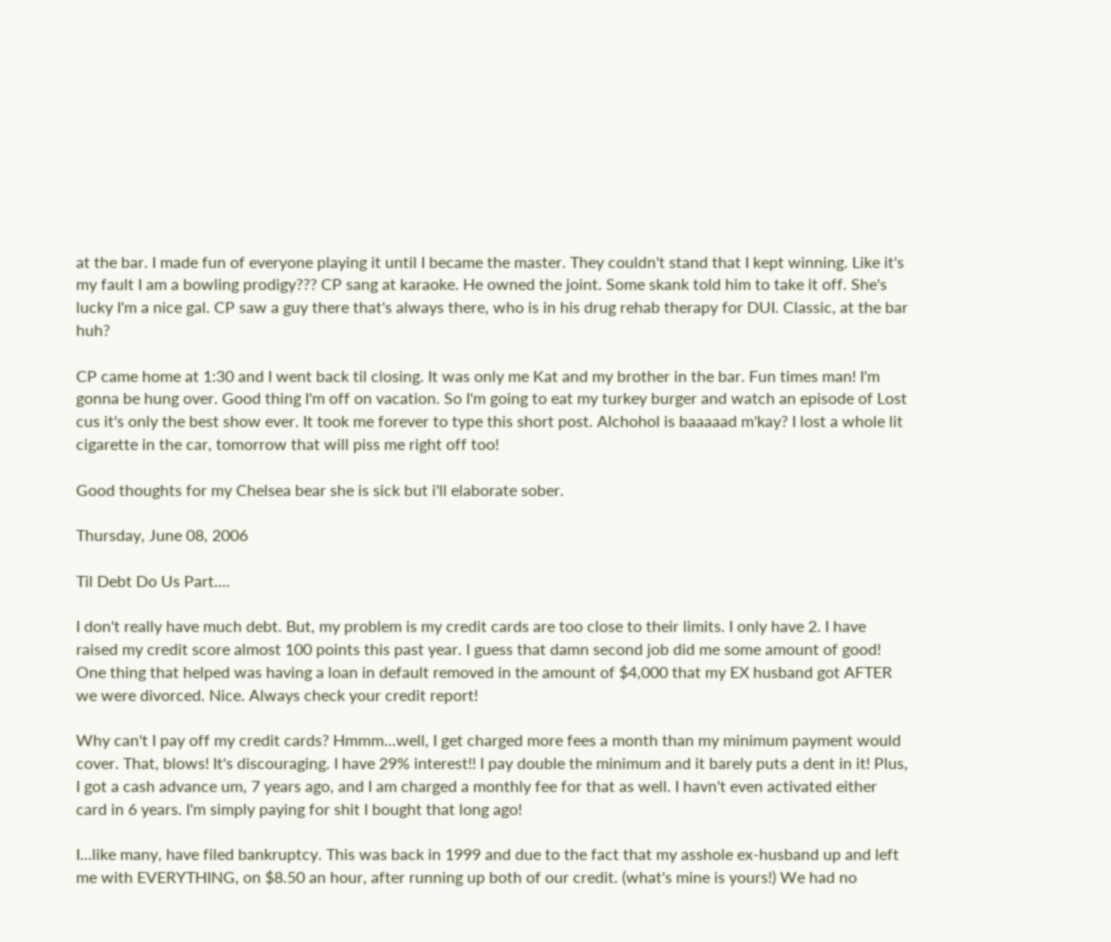at the bar. I made fun of everyone playing it until I became the master. They couldn't stand that I kept winning. Like it's my fault I am a bowling prodigy??? CP sang at karaoke. He owned the joint. Some skank told him to take it off. She's lucky I'm a nice gal. CP saw a guy there that's always there, who is in his drug rehab therapy for DUI. Classic, at the bar huh?

CP came home at 1:30 and I went back til closing. It was only me Kat and my brother in the bar. Fun times man! I'm gonna be hung over. Good thing I'm off on vacation. So I'm going to eat my turkey burger and watch an episode of Lost cus it's only the best show ever. It took me forever to type this short post. Alchohol is baaaaad m'kay? I lost a whole lit cigarette in the car, tomorrow that will piss me right off too!

Good thoughts for my Chelsea bear she is sick but i'll elaborate sober.

Thursday, June 08, 2006

Til Debt Do Us Part....

I don't really have much debt. But, my problem is my credit cards are too close to their limits. I only have 2. I have raised my credit score almost 100 points this past year. I guess that damn second job did me some amount of good! One thing that helped was having a loan in default removed in the amount of $4,000 that my EX husband got AFTER we were divorced. Nice. Always check your credit report!

Why can't I pay off my credit cards? Hmmm...well, I get charged more fees a month than my minimum payment would cover. That, blows! It's discouraging. I have 29% interest!! I pay double the minimum and it barely puts a dent in it! Plus, I got a cash advance um, 7 years ago, and I am charged a monthly fee for that as well. I havn't even activated either card in 6 years. I'm simply paying for shit I bought that long ago!

I...like many, have filed bankruptcy. This was back in 1999 and due to the fact that my asshole ex-husband up and left me with EVERYTHING, on $8.50 an hour, after running up both of our credit. (what's mine is yours!) We had no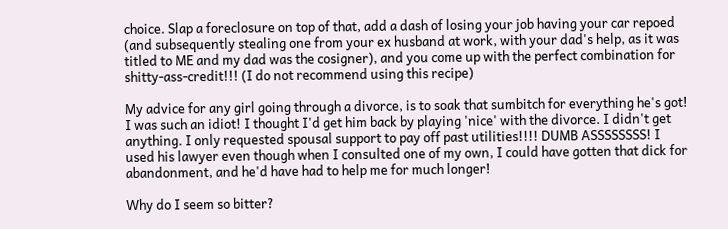choice. Slap a foreclosure on top of that, add a dash of losing your job having your car repoed (and subsequently stealing one from your ex husband at work, with your dad's help, as it was titled to ME and my dad was the cosigner), and you come up with the perfect combination for shitty-ass-credit!!! (I do not recommend using this recipe)

My advice for any girl going through a divorce, is to soak that sumbitch for everything he's got! I was such an idiot! I thought I'd get him back by playing 'nice' with the divorce. I didn't get anything. I only requested spousal support to pay off past utilities!!!! DUMB ASSSSSSSS! I used his lawyer even though when I consulted one of my own, I could have gotten that dick for abandonment, and he'd have had to help me for much longer!

Why do I seem so bitter?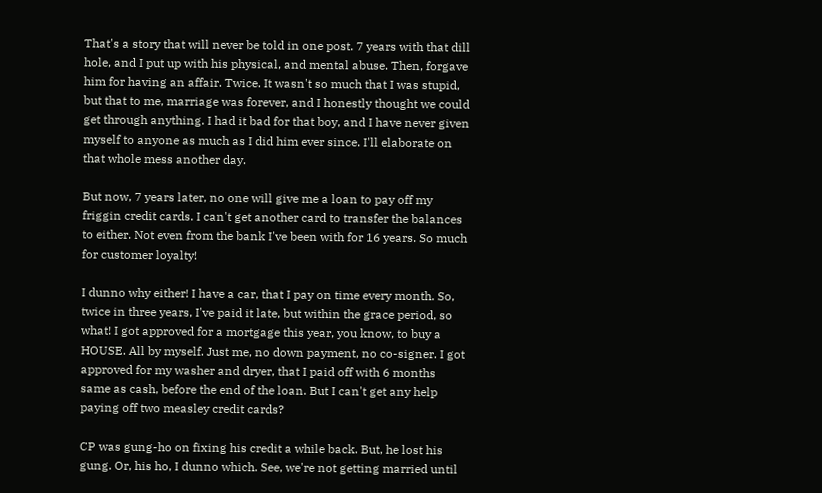That's a story that will never be told in one post. 7 years with that dill hole, and I put up with his physical, and mental abuse. Then, forgave him for having an affair. Twice. It wasn't so much that I was stupid, but that to me, marriage was forever, and I honestly thought we could get through anything. I had it bad for that boy, and I have never given myself to anyone as much as I did him ever since. I'll elaborate on that whole mess another day.

But now, 7 years later, no one will give me a loan to pay off my friggin credit cards. I can't get another card to transfer the balances to either. Not even from the bank I've been with for 16 years. So much for customer loyalty!

I dunno why either! I have a car, that I pay on time every month. So, twice in three years, I've paid it late, but within the grace period, so what! I got approved for a mortgage this year, you know, to buy a HOUSE. All by myself. Just me, no down payment, no co-signer. I got approved for my washer and dryer, that I paid off with 6 months same as cash, before the end of the loan. But I can't get any help paying off two measley credit cards?

CP was gung-ho on fixing his credit a while back. But, he lost his gung. Or, his ho, I dunno which. See, we're not getting married until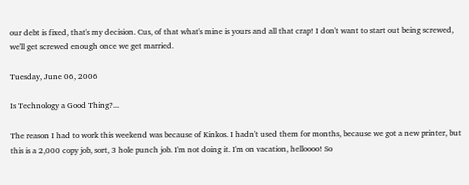our debt is fixed, that's my decision. Cus, of that what's mine is yours and all that crap! I don't want to start out being screwed, we'll get screwed enough once we get married.

Tuesday, June 06, 2006

Is Technology a Good Thing?...

The reason I had to work this weekend was because of Kinkos. I hadn't used them for months, because we got a new printer, but this is a 2,000 copy job, sort, 3 hole punch job. I'm not doing it. I'm on vacation, helloooo! So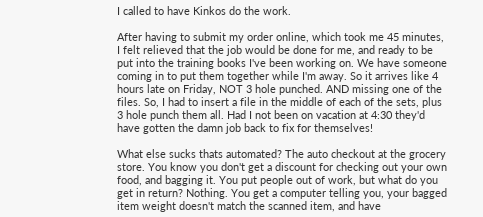I called to have Kinkos do the work.

After having to submit my order online, which took me 45 minutes, I felt relieved that the job would be done for me, and ready to be put into the training books I've been working on. We have someone coming in to put them together while I'm away. So it arrives like 4 hours late on Friday, NOT 3 hole punched. AND missing one of the files. So, I had to insert a file in the middle of each of the sets, plus 3 hole punch them all. Had I not been on vacation at 4:30 they'd have gotten the damn job back to fix for themselves!

What else sucks thats automated? The auto checkout at the grocery store. You know you don't get a discount for checking out your own food, and bagging it. You put people out of work, but what do you get in return? Nothing. You get a computer telling you, your bagged item weight doesn't match the scanned item, and have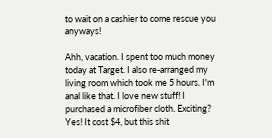to wait on a cashier to come rescue you anyways!

Ahh, vacation. I spent too much money today at Target. I also re-arranged my living room which took me 5 hours. I'm anal like that. I love new stuff! I purchased a microfiber cloth. Exciting? Yes! It cost $4, but this shit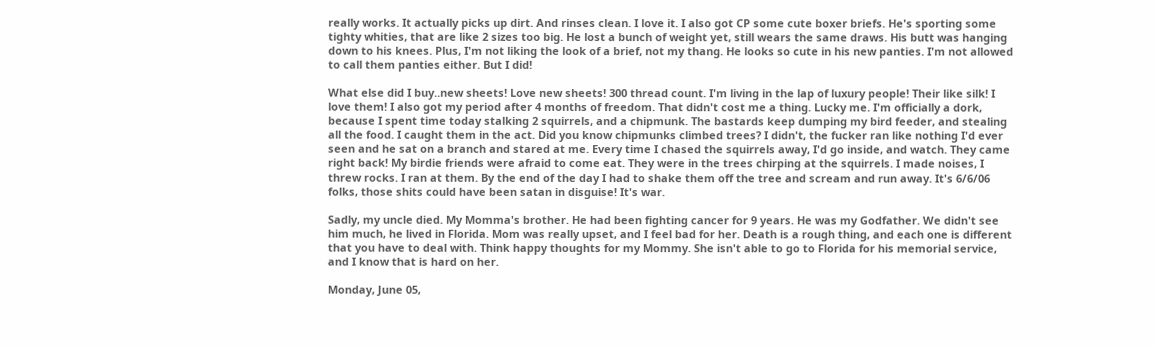really works. It actually picks up dirt. And rinses clean. I love it. I also got CP some cute boxer briefs. He's sporting some tighty whities, that are like 2 sizes too big. He lost a bunch of weight yet, still wears the same draws. His butt was hanging down to his knees. Plus, I'm not liking the look of a brief, not my thang. He looks so cute in his new panties. I'm not allowed to call them panties either. But I did!

What else did I buy..new sheets! Love new sheets! 300 thread count. I'm living in the lap of luxury people! Their like silk! I love them! I also got my period after 4 months of freedom. That didn't cost me a thing. Lucky me. I'm officially a dork, because I spent time today stalking 2 squirrels, and a chipmunk. The bastards keep dumping my bird feeder, and stealing all the food. I caught them in the act. Did you know chipmunks climbed trees? I didn't, the fucker ran like nothing I'd ever seen and he sat on a branch and stared at me. Every time I chased the squirrels away, I'd go inside, and watch. They came right back! My birdie friends were afraid to come eat. They were in the trees chirping at the squirrels. I made noises, I threw rocks. I ran at them. By the end of the day I had to shake them off the tree and scream and run away. It's 6/6/06 folks, those shits could have been satan in disguise! It's war.

Sadly, my uncle died. My Momma's brother. He had been fighting cancer for 9 years. He was my Godfather. We didn't see him much, he lived in Florida. Mom was really upset, and I feel bad for her. Death is a rough thing, and each one is different that you have to deal with. Think happy thoughts for my Mommy. She isn't able to go to Florida for his memorial service, and I know that is hard on her.

Monday, June 05,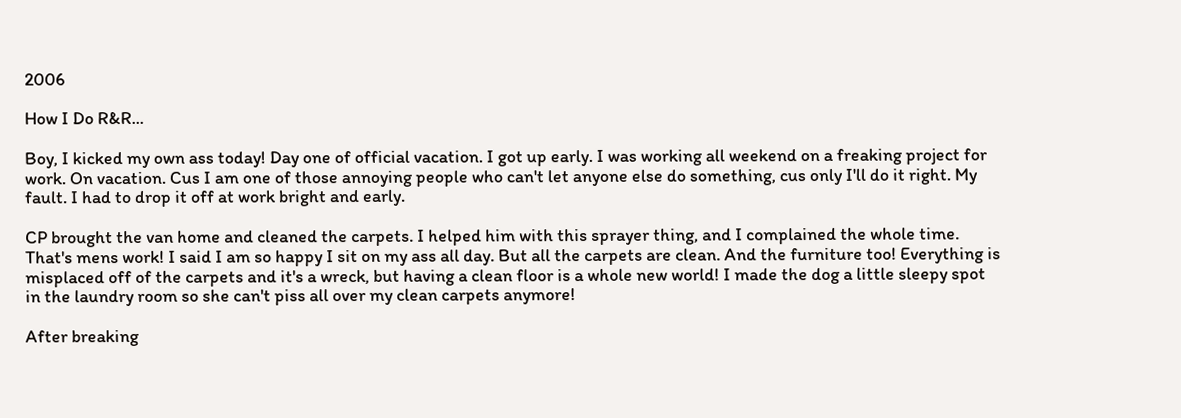2006

How I Do R&R...

Boy, I kicked my own ass today! Day one of official vacation. I got up early. I was working all weekend on a freaking project for work. On vacation. Cus I am one of those annoying people who can't let anyone else do something, cus only I'll do it right. My fault. I had to drop it off at work bright and early.

CP brought the van home and cleaned the carpets. I helped him with this sprayer thing, and I complained the whole time. That's mens work! I said I am so happy I sit on my ass all day. But all the carpets are clean. And the furniture too! Everything is misplaced off of the carpets and it's a wreck, but having a clean floor is a whole new world! I made the dog a little sleepy spot in the laundry room so she can't piss all over my clean carpets anymore!

After breaking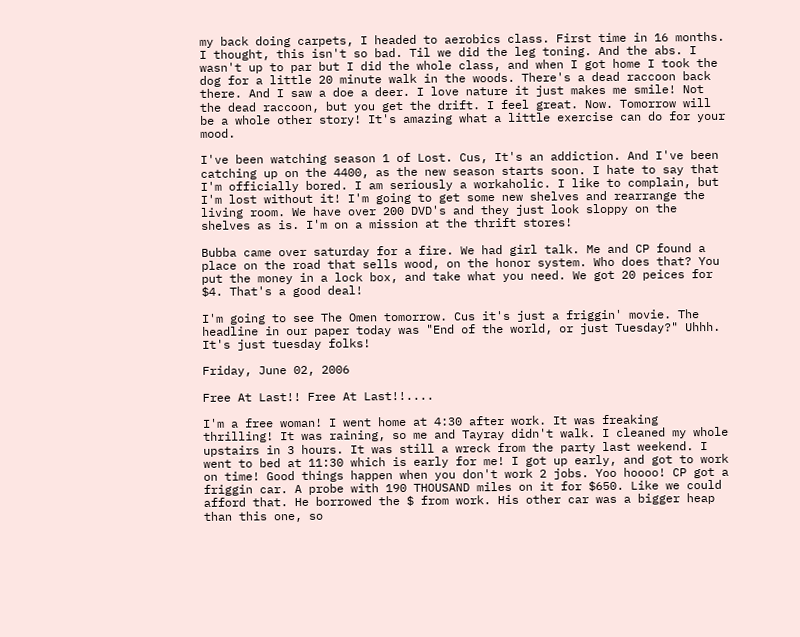my back doing carpets, I headed to aerobics class. First time in 16 months. I thought, this isn't so bad. Til we did the leg toning. And the abs. I wasn't up to par but I did the whole class, and when I got home I took the dog for a little 20 minute walk in the woods. There's a dead raccoon back there. And I saw a doe a deer. I love nature it just makes me smile! Not the dead raccoon, but you get the drift. I feel great. Now. Tomorrow will be a whole other story! It's amazing what a little exercise can do for your mood.

I've been watching season 1 of Lost. Cus, It's an addiction. And I've been catching up on the 4400, as the new season starts soon. I hate to say that I'm officially bored. I am seriously a workaholic. I like to complain, but I'm lost without it! I'm going to get some new shelves and rearrange the living room. We have over 200 DVD's and they just look sloppy on the shelves as is. I'm on a mission at the thrift stores!

Bubba came over saturday for a fire. We had girl talk. Me and CP found a place on the road that sells wood, on the honor system. Who does that? You put the money in a lock box, and take what you need. We got 20 peices for $4. That's a good deal!

I'm going to see The Omen tomorrow. Cus it's just a friggin' movie. The headline in our paper today was "End of the world, or just Tuesday?" Uhhh. It's just tuesday folks!

Friday, June 02, 2006

Free At Last!! Free At Last!!....

I'm a free woman! I went home at 4:30 after work. It was freaking thrilling! It was raining, so me and Tayray didn't walk. I cleaned my whole upstairs in 3 hours. It was still a wreck from the party last weekend. I went to bed at 11:30 which is early for me! I got up early, and got to work on time! Good things happen when you don't work 2 jobs. Yoo hoooo! CP got a friggin car. A probe with 190 THOUSAND miles on it for $650. Like we could afford that. He borrowed the $ from work. His other car was a bigger heap than this one, so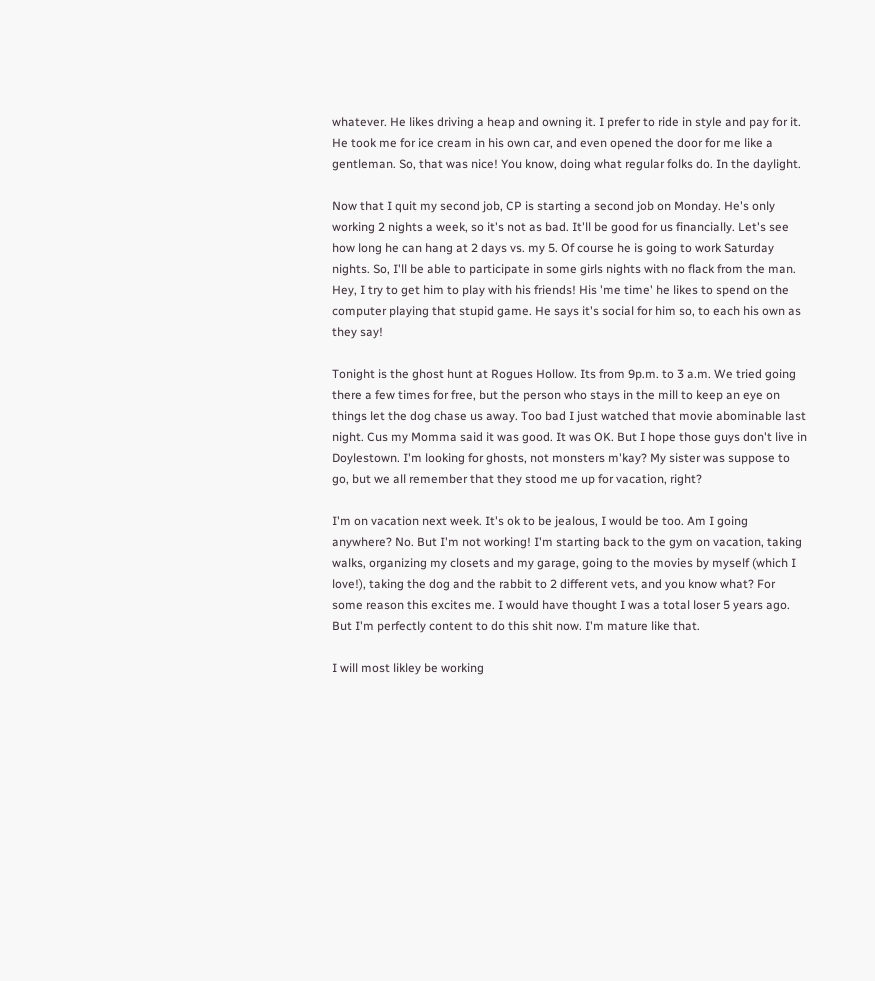whatever. He likes driving a heap and owning it. I prefer to ride in style and pay for it. He took me for ice cream in his own car, and even opened the door for me like a gentleman. So, that was nice! You know, doing what regular folks do. In the daylight.

Now that I quit my second job, CP is starting a second job on Monday. He's only working 2 nights a week, so it's not as bad. It'll be good for us financially. Let's see how long he can hang at 2 days vs. my 5. Of course he is going to work Saturday nights. So, I'll be able to participate in some girls nights with no flack from the man. Hey, I try to get him to play with his friends! His 'me time' he likes to spend on the computer playing that stupid game. He says it's social for him so, to each his own as they say!

Tonight is the ghost hunt at Rogues Hollow. Its from 9p.m. to 3 a.m. We tried going there a few times for free, but the person who stays in the mill to keep an eye on things let the dog chase us away. Too bad I just watched that movie abominable last night. Cus my Momma said it was good. It was OK. But I hope those guys don't live in Doylestown. I'm looking for ghosts, not monsters m'kay? My sister was suppose to go, but we all remember that they stood me up for vacation, right?

I'm on vacation next week. It's ok to be jealous, I would be too. Am I going anywhere? No. But I'm not working! I'm starting back to the gym on vacation, taking walks, organizing my closets and my garage, going to the movies by myself (which I love!), taking the dog and the rabbit to 2 different vets, and you know what? For some reason this excites me. I would have thought I was a total loser 5 years ago. But I'm perfectly content to do this shit now. I'm mature like that.

I will most likley be working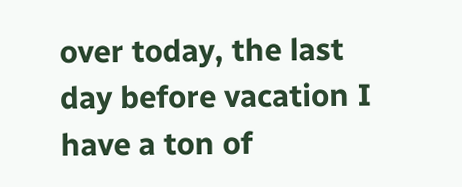over today, the last day before vacation I have a ton of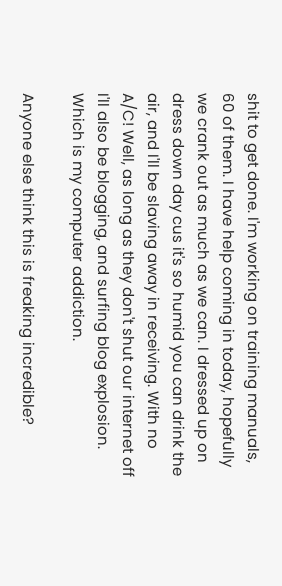shit to get done. I'm working on training manuals, 60 of them. I have help coming in today, hopefully we crank out as much as we can. I dressed up on dress down day cus it's so humid you can drink the air, and I'll be slaving away in receiving. With no A/C! Well, as long as they don't shut our internet off I'll also be blogging, and surfing blog explosion. Which is my computer addiction.

Anyone else think this is freaking incredible?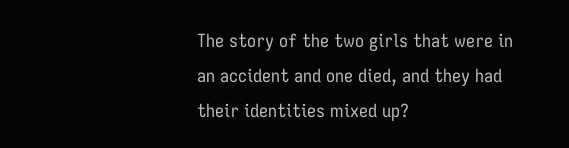The story of the two girls that were in an accident and one died, and they had their identities mixed up?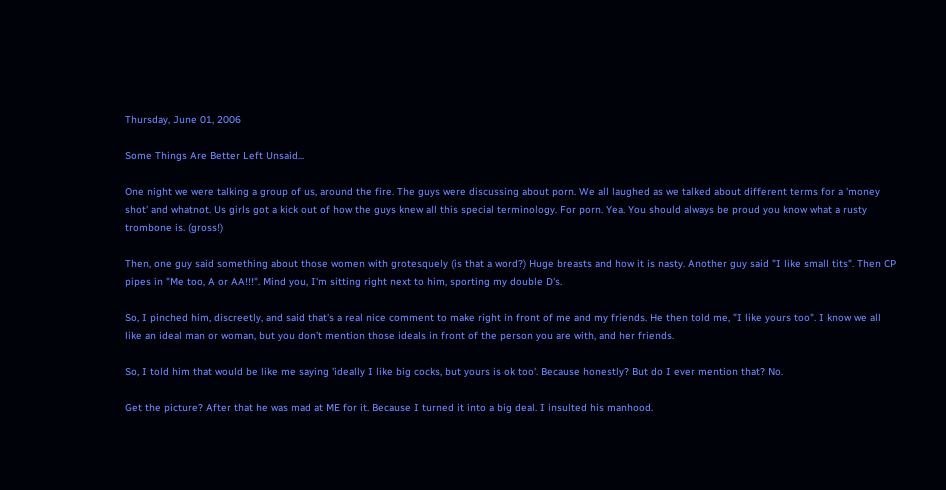Thursday, June 01, 2006

Some Things Are Better Left Unsaid...

One night we were talking a group of us, around the fire. The guys were discussing about porn. We all laughed as we talked about different terms for a 'money shot' and whatnot. Us girls got a kick out of how the guys knew all this special terminology. For porn. Yea. You should always be proud you know what a rusty trombone is. (gross!)

Then, one guy said something about those women with grotesquely (is that a word?) Huge breasts and how it is nasty. Another guy said "I like small tits". Then CP pipes in "Me too, A or AA!!!". Mind you, I'm sitting right next to him, sporting my double D's.

So, I pinched him, discreetly, and said that's a real nice comment to make right in front of me and my friends. He then told me, "I like yours too". I know we all like an ideal man or woman, but you don't mention those ideals in front of the person you are with, and her friends.

So, I told him that would be like me saying 'ideally I like big cocks, but yours is ok too'. Because honestly? But do I ever mention that? No.

Get the picture? After that he was mad at ME for it. Because I turned it into a big deal. I insulted his manhood.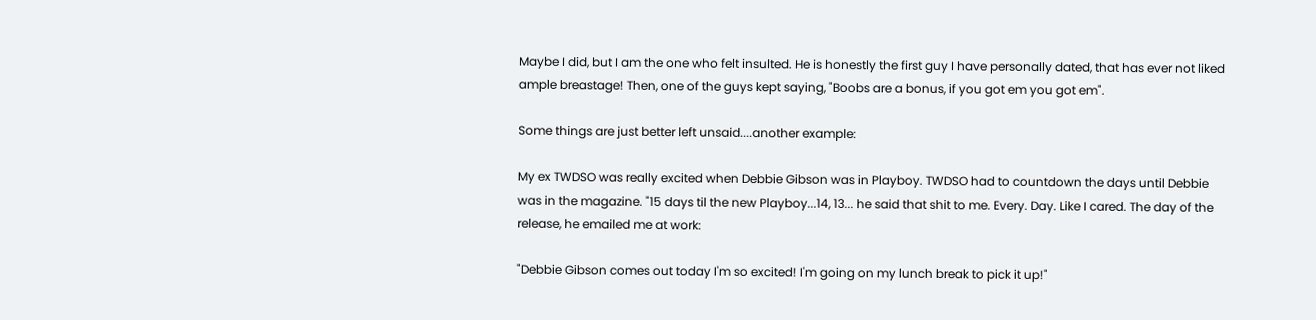Maybe I did, but I am the one who felt insulted. He is honestly the first guy I have personally dated, that has ever not liked ample breastage! Then, one of the guys kept saying, "Boobs are a bonus, if you got em you got em".

Some things are just better left unsaid....another example:

My ex TWDSO was really excited when Debbie Gibson was in Playboy. TWDSO had to countdown the days until Debbie was in the magazine. "15 days til the new Playboy...14, 13... he said that shit to me. Every. Day. Like I cared. The day of the release, he emailed me at work:

"Debbie Gibson comes out today I'm so excited! I'm going on my lunch break to pick it up!"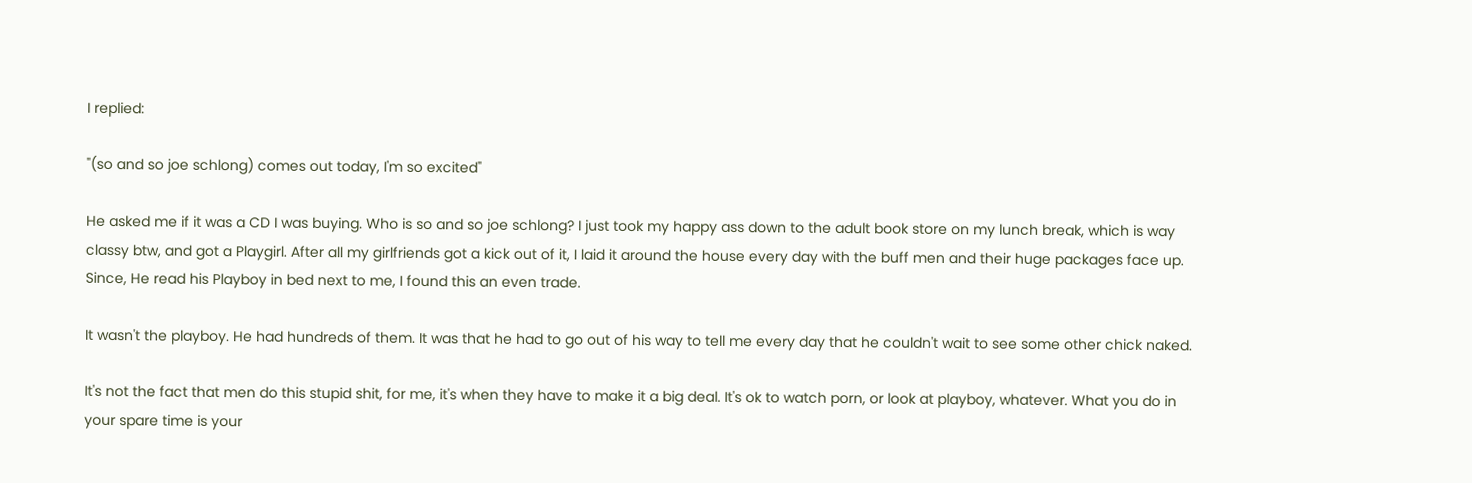I replied:

"(so and so joe schlong) comes out today, I'm so excited"

He asked me if it was a CD I was buying. Who is so and so joe schlong? I just took my happy ass down to the adult book store on my lunch break, which is way classy btw, and got a Playgirl. After all my girlfriends got a kick out of it, I laid it around the house every day with the buff men and their huge packages face up. Since, He read his Playboy in bed next to me, I found this an even trade.

It wasn't the playboy. He had hundreds of them. It was that he had to go out of his way to tell me every day that he couldn't wait to see some other chick naked.

It's not the fact that men do this stupid shit, for me, it's when they have to make it a big deal. It's ok to watch porn, or look at playboy, whatever. What you do in your spare time is your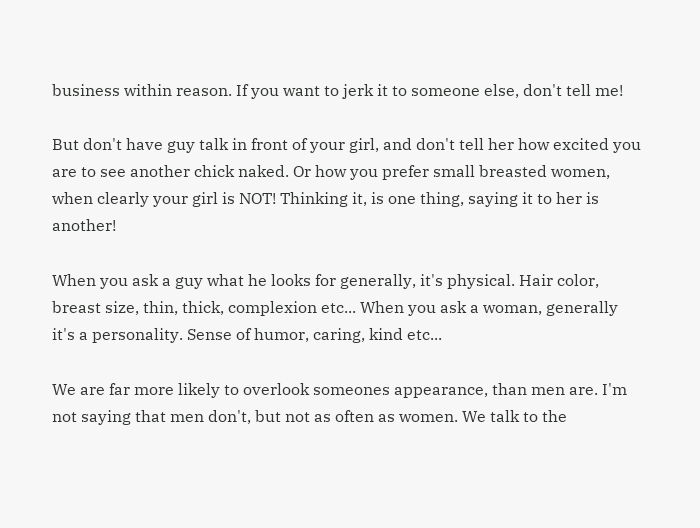business within reason. If you want to jerk it to someone else, don't tell me!

But don't have guy talk in front of your girl, and don't tell her how excited you are to see another chick naked. Or how you prefer small breasted women, when clearly your girl is NOT! Thinking it, is one thing, saying it to her is another!

When you ask a guy what he looks for generally, it's physical. Hair color, breast size, thin, thick, complexion etc... When you ask a woman, generally it's a personality. Sense of humor, caring, kind etc...

We are far more likely to overlook someones appearance, than men are. I'm not saying that men don't, but not as often as women. We talk to the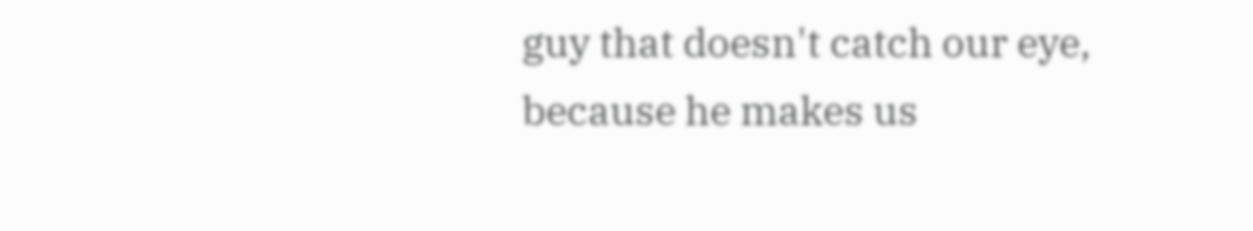guy that doesn't catch our eye, because he makes us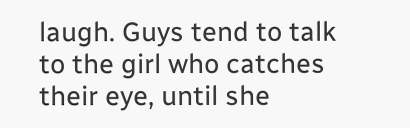laugh. Guys tend to talk to the girl who catches their eye, until she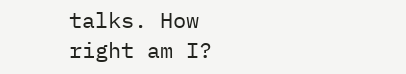talks. How right am I?